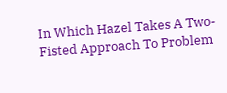In Which Hazel Takes A Two-Fisted Approach To Problem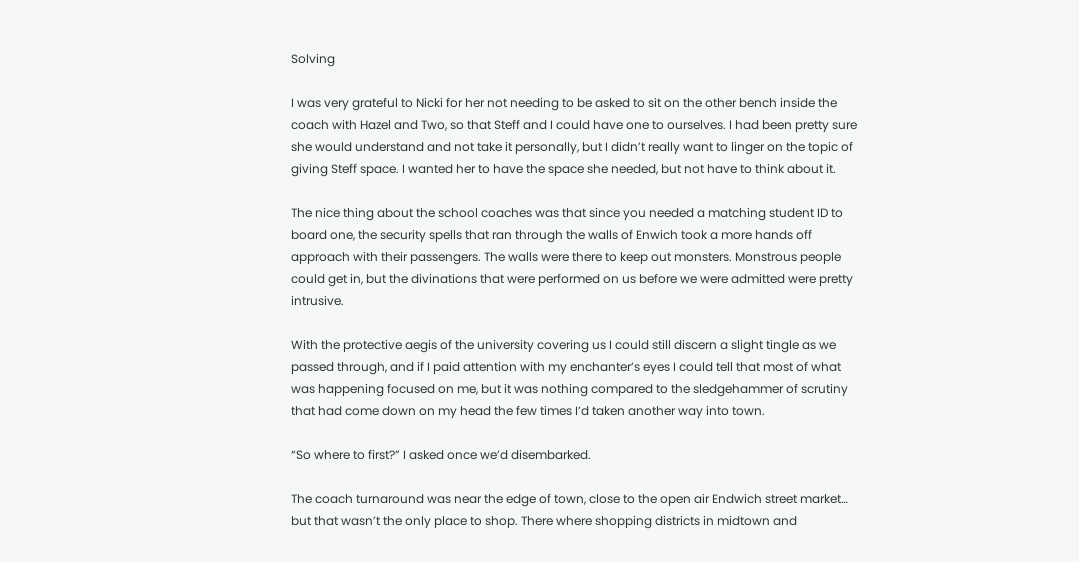Solving

I was very grateful to Nicki for her not needing to be asked to sit on the other bench inside the coach with Hazel and Two, so that Steff and I could have one to ourselves. I had been pretty sure she would understand and not take it personally, but I didn’t really want to linger on the topic of giving Steff space. I wanted her to have the space she needed, but not have to think about it.

The nice thing about the school coaches was that since you needed a matching student ID to board one, the security spells that ran through the walls of Enwich took a more hands off approach with their passengers. The walls were there to keep out monsters. Monstrous people could get in, but the divinations that were performed on us before we were admitted were pretty intrusive.

With the protective aegis of the university covering us I could still discern a slight tingle as we passed through, and if I paid attention with my enchanter’s eyes I could tell that most of what was happening focused on me, but it was nothing compared to the sledgehammer of scrutiny that had come down on my head the few times I’d taken another way into town.

“So where to first?” I asked once we’d disembarked.

The coach turnaround was near the edge of town, close to the open air Endwich street market… but that wasn’t the only place to shop. There where shopping districts in midtown and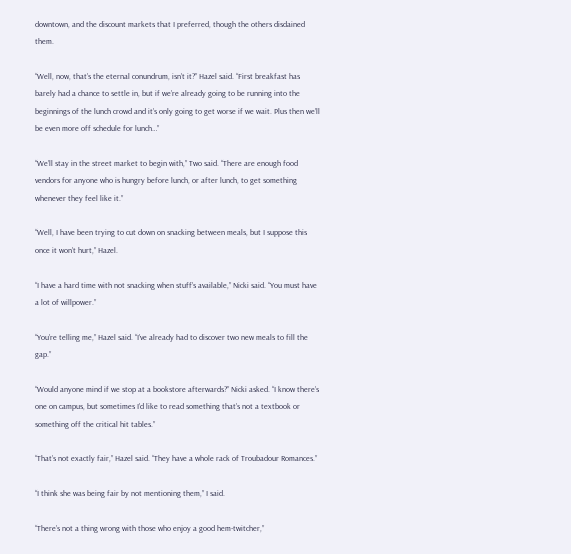downtown, and the discount markets that I preferred, though the others disdained them.

“Well, now, that’s the eternal conundrum, isn’t it?” Hazel said. “First breakfast has barely had a chance to settle in, but if we’re already going to be running into the beginnings of the lunch crowd and it’s only going to get worse if we wait. Plus then we’ll be even more off schedule for lunch…”

“We’ll stay in the street market to begin with,” Two said. “There are enough food vendors for anyone who is hungry before lunch, or after lunch, to get something whenever they feel like it.”

“Well, I have been trying to cut down on snacking between meals, but I suppose this once it won’t hurt,” Hazel.

“I have a hard time with not snacking when stuff’s available,” Nicki said. “You must have a lot of willpower.”

“You’re telling me,” Hazel said. “I’ve already had to discover two new meals to fill the gap.”

“Would anyone mind if we stop at a bookstore afterwards?” Nicki asked. “I know there’s one on campus, but sometimes I’d like to read something that’s not a textbook or something off the critical hit tables.”

“That’s not exactly fair,” Hazel said. “They have a whole rack of Troubadour Romances.”

“I think she was being fair by not mentioning them,” I said.

“There’s not a thing wrong with those who enjoy a good hem-twitcher,”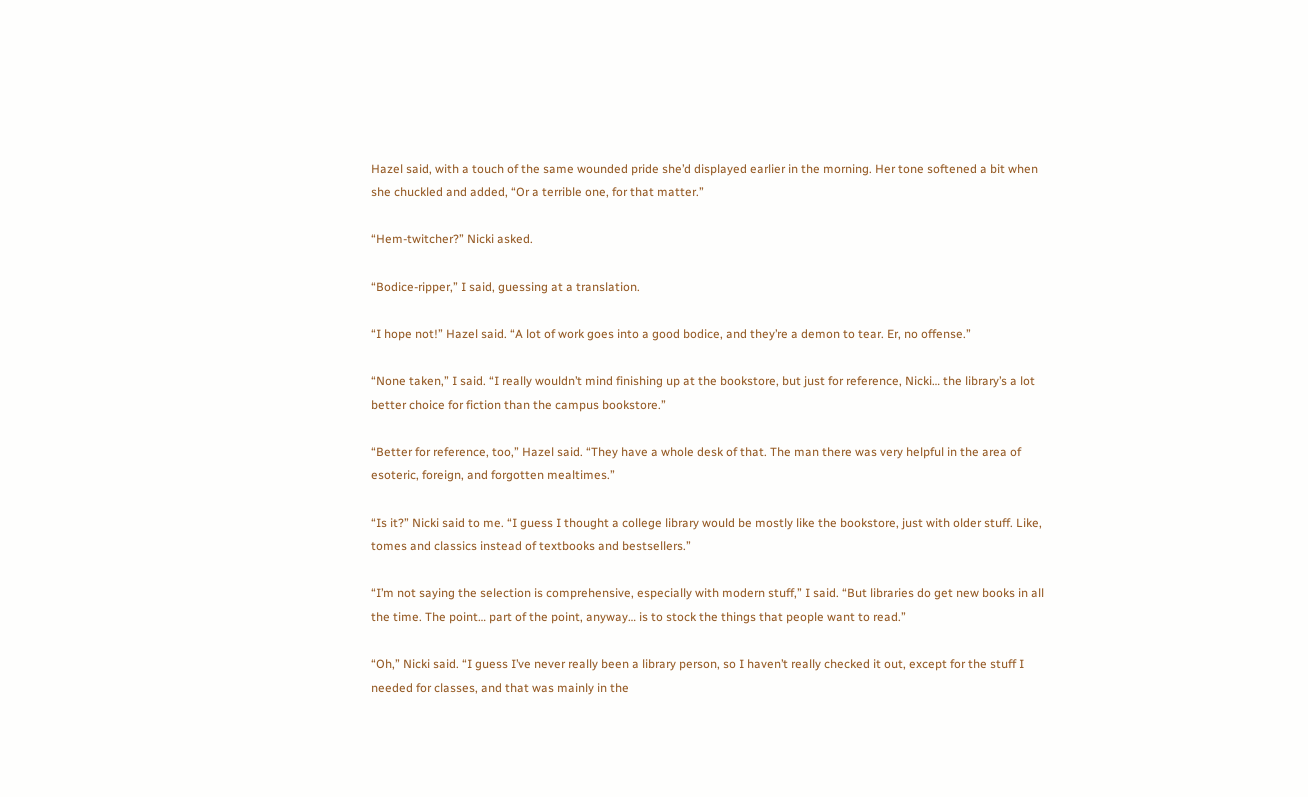Hazel said, with a touch of the same wounded pride she’d displayed earlier in the morning. Her tone softened a bit when she chuckled and added, “Or a terrible one, for that matter.”

“Hem-twitcher?” Nicki asked.

“Bodice-ripper,” I said, guessing at a translation.

“I hope not!” Hazel said. “A lot of work goes into a good bodice, and they’re a demon to tear. Er, no offense.”

“None taken,” I said. “I really wouldn’t mind finishing up at the bookstore, but just for reference, Nicki… the library’s a lot better choice for fiction than the campus bookstore.”

“Better for reference, too,” Hazel said. “They have a whole desk of that. The man there was very helpful in the area of esoteric, foreign, and forgotten mealtimes.”

“Is it?” Nicki said to me. “I guess I thought a college library would be mostly like the bookstore, just with older stuff. Like, tomes and classics instead of textbooks and bestsellers.”

“I’m not saying the selection is comprehensive, especially with modern stuff,” I said. “But libraries do get new books in all the time. The point… part of the point, anyway… is to stock the things that people want to read.”

“Oh,” Nicki said. “I guess I’ve never really been a library person, so I haven’t really checked it out, except for the stuff I needed for classes, and that was mainly in the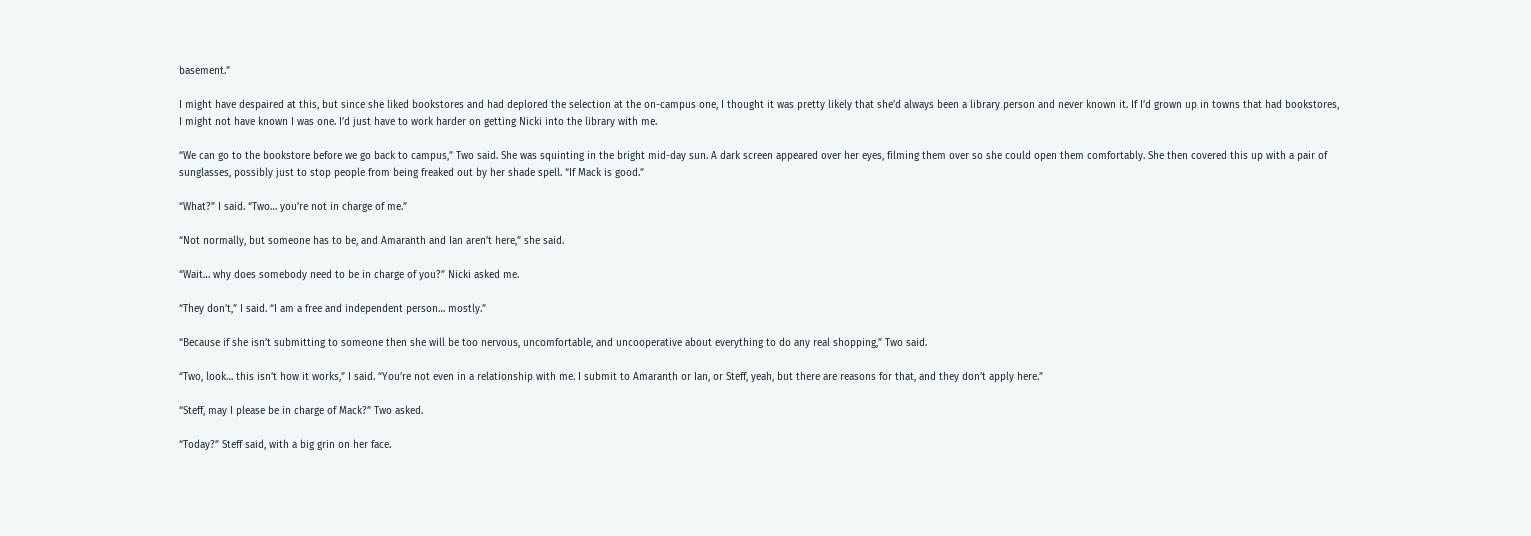basement.”

I might have despaired at this, but since she liked bookstores and had deplored the selection at the on-campus one, I thought it was pretty likely that she’d always been a library person and never known it. If I’d grown up in towns that had bookstores, I might not have known I was one. I’d just have to work harder on getting Nicki into the library with me.

“We can go to the bookstore before we go back to campus,” Two said. She was squinting in the bright mid-day sun. A dark screen appeared over her eyes, filming them over so she could open them comfortably. She then covered this up with a pair of sunglasses, possibly just to stop people from being freaked out by her shade spell. “If Mack is good.”

“What?” I said. “Two… you’re not in charge of me.”

“Not normally, but someone has to be, and Amaranth and Ian aren’t here,” she said.

“Wait… why does somebody need to be in charge of you?” Nicki asked me.

“They don’t,” I said. “I am a free and independent person… mostly.”

“Because if she isn’t submitting to someone then she will be too nervous, uncomfortable, and uncooperative about everything to do any real shopping,” Two said.

“Two, look… this isn’t how it works,” I said. “You’re not even in a relationship with me. I submit to Amaranth or Ian, or Steff, yeah, but there are reasons for that, and they don’t apply here.”

“Steff, may I please be in charge of Mack?” Two asked.

“Today?” Steff said, with a big grin on her face.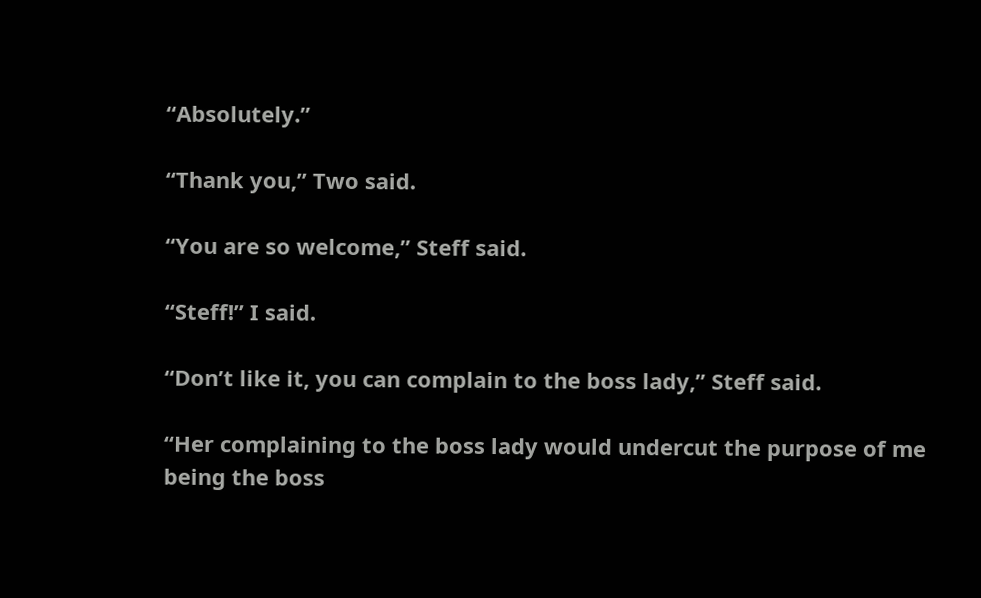“Absolutely.”

“Thank you,” Two said.

“You are so welcome,” Steff said.

“Steff!” I said.

“Don’t like it, you can complain to the boss lady,” Steff said.

“Her complaining to the boss lady would undercut the purpose of me being the boss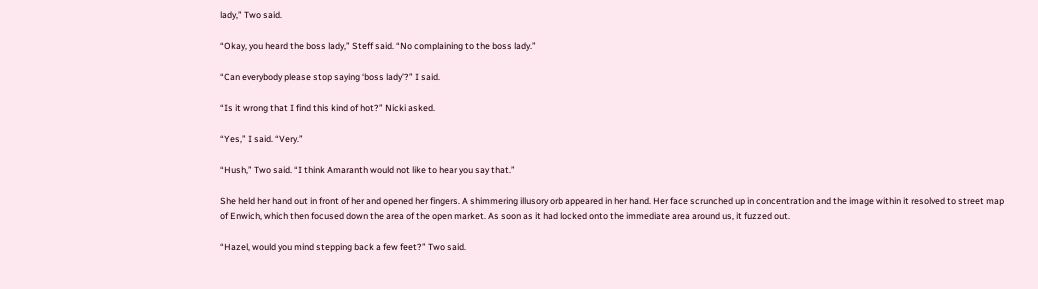lady,” Two said.

“Okay, you heard the boss lady,” Steff said. “No complaining to the boss lady.”

“Can everybody please stop saying ‘boss lady’?” I said.

“Is it wrong that I find this kind of hot?” Nicki asked.

“Yes,” I said. “Very.”

“Hush,” Two said. “I think Amaranth would not like to hear you say that.”

She held her hand out in front of her and opened her fingers. A shimmering illusory orb appeared in her hand. Her face scrunched up in concentration and the image within it resolved to street map of Enwich, which then focused down the area of the open market. As soon as it had locked onto the immediate area around us, it fuzzed out.

“Hazel, would you mind stepping back a few feet?” Two said.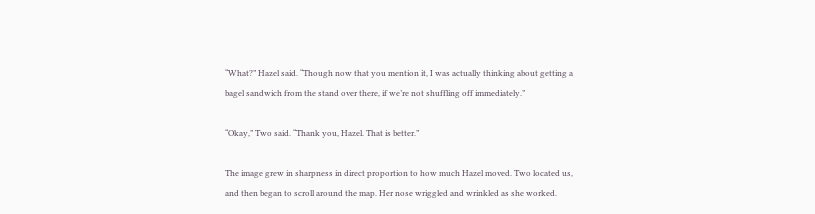“What?” Hazel said. “Though now that you mention it, I was actually thinking about getting a bagel sandwich from the stand over there, if we’re not shuffling off immediately.”

“Okay,” Two said. “Thank you, Hazel. That is better.”

The image grew in sharpness in direct proportion to how much Hazel moved. Two located us, and then began to scroll around the map. Her nose wriggled and wrinkled as she worked.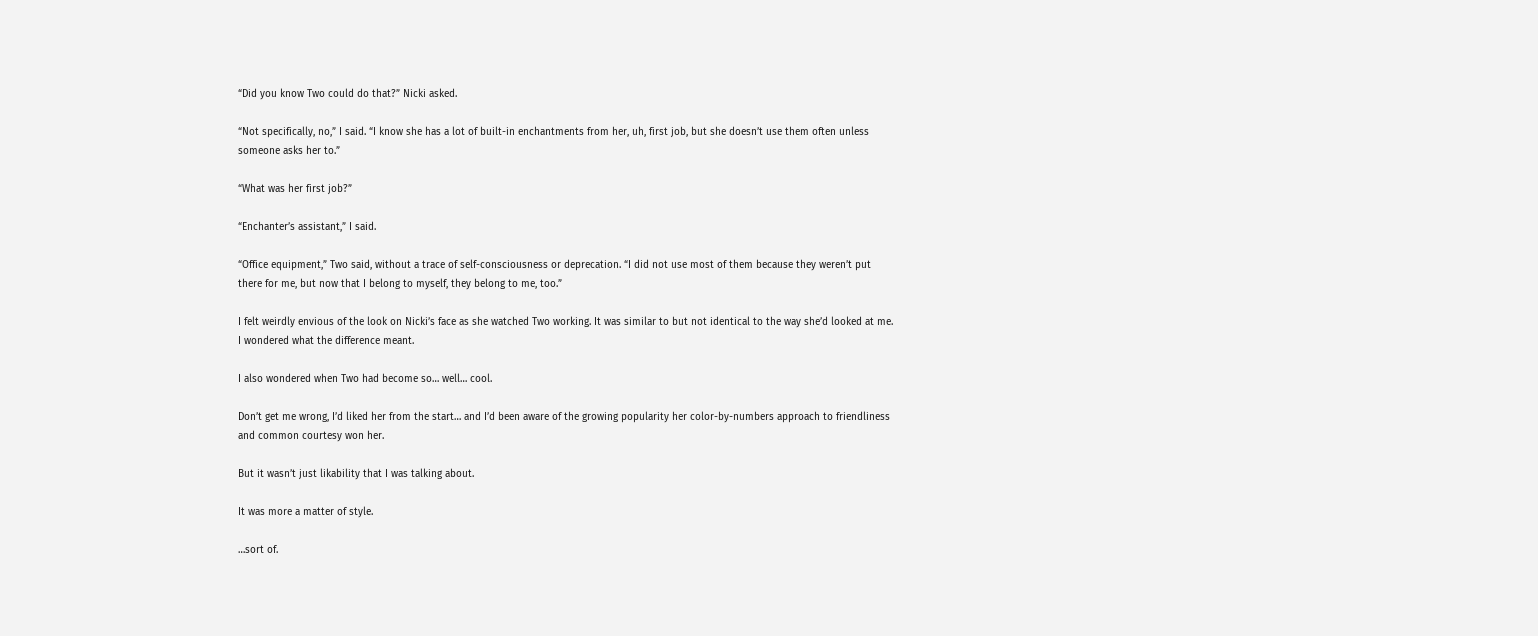“Did you know Two could do that?” Nicki asked.

“Not specifically, no,” I said. “I know she has a lot of built-in enchantments from her, uh, first job, but she doesn’t use them often unless someone asks her to.”

“What was her first job?”

“Enchanter’s assistant,” I said.

“Office equipment,” Two said, without a trace of self-consciousness or deprecation. “I did not use most of them because they weren’t put there for me, but now that I belong to myself, they belong to me, too.”

I felt weirdly envious of the look on Nicki’s face as she watched Two working. It was similar to but not identical to the way she’d looked at me. I wondered what the difference meant.

I also wondered when Two had become so… well… cool.

Don’t get me wrong, I’d liked her from the start… and I’d been aware of the growing popularity her color-by-numbers approach to friendliness and common courtesy won her.

But it wasn’t just likability that I was talking about.

It was more a matter of style.

…sort of.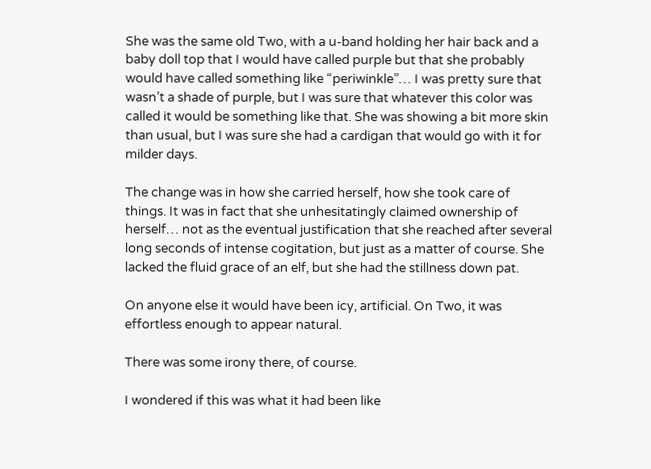She was the same old Two, with a u-band holding her hair back and a baby doll top that I would have called purple but that she probably would have called something like “periwinkle”… I was pretty sure that wasn’t a shade of purple, but I was sure that whatever this color was called it would be something like that. She was showing a bit more skin than usual, but I was sure she had a cardigan that would go with it for milder days.

The change was in how she carried herself, how she took care of things. It was in fact that she unhesitatingly claimed ownership of herself… not as the eventual justification that she reached after several long seconds of intense cogitation, but just as a matter of course. She lacked the fluid grace of an elf, but she had the stillness down pat.

On anyone else it would have been icy, artificial. On Two, it was effortless enough to appear natural.

There was some irony there, of course.

I wondered if this was what it had been like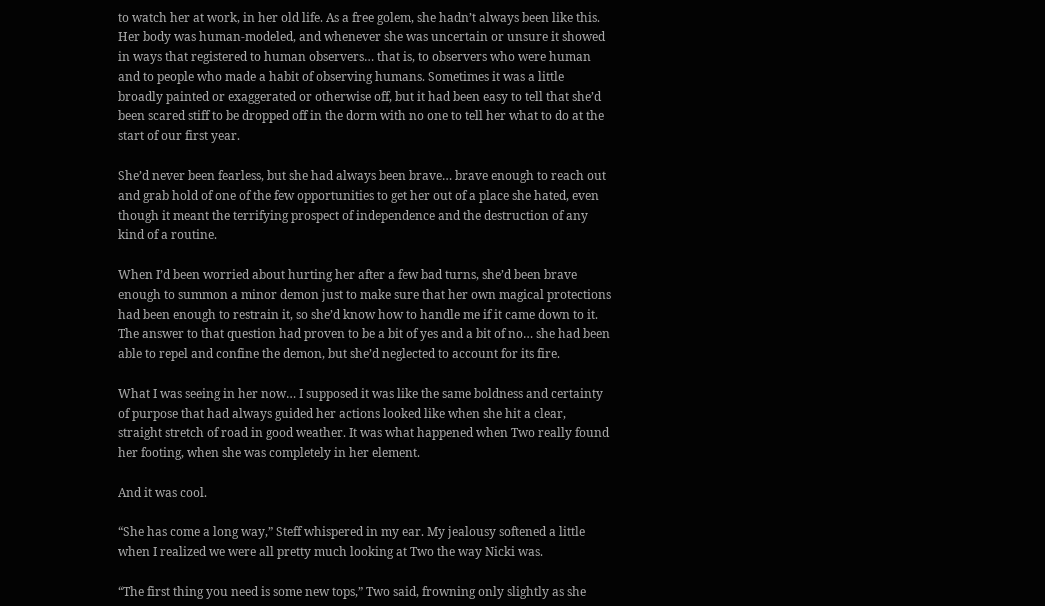to watch her at work, in her old life. As a free golem, she hadn’t always been like this. Her body was human-modeled, and whenever she was uncertain or unsure it showed in ways that registered to human observers… that is, to observers who were human and to people who made a habit of observing humans. Sometimes it was a little broadly painted or exaggerated or otherwise off, but it had been easy to tell that she’d been scared stiff to be dropped off in the dorm with no one to tell her what to do at the start of our first year.

She’d never been fearless, but she had always been brave… brave enough to reach out and grab hold of one of the few opportunities to get her out of a place she hated, even though it meant the terrifying prospect of independence and the destruction of any kind of a routine.

When I’d been worried about hurting her after a few bad turns, she’d been brave enough to summon a minor demon just to make sure that her own magical protections had been enough to restrain it, so she’d know how to handle me if it came down to it. The answer to that question had proven to be a bit of yes and a bit of no… she had been able to repel and confine the demon, but she’d neglected to account for its fire.

What I was seeing in her now… I supposed it was like the same boldness and certainty of purpose that had always guided her actions looked like when she hit a clear, straight stretch of road in good weather. It was what happened when Two really found her footing, when she was completely in her element.

And it was cool.

“She has come a long way,” Steff whispered in my ear. My jealousy softened a little when I realized we were all pretty much looking at Two the way Nicki was.

“The first thing you need is some new tops,” Two said, frowning only slightly as she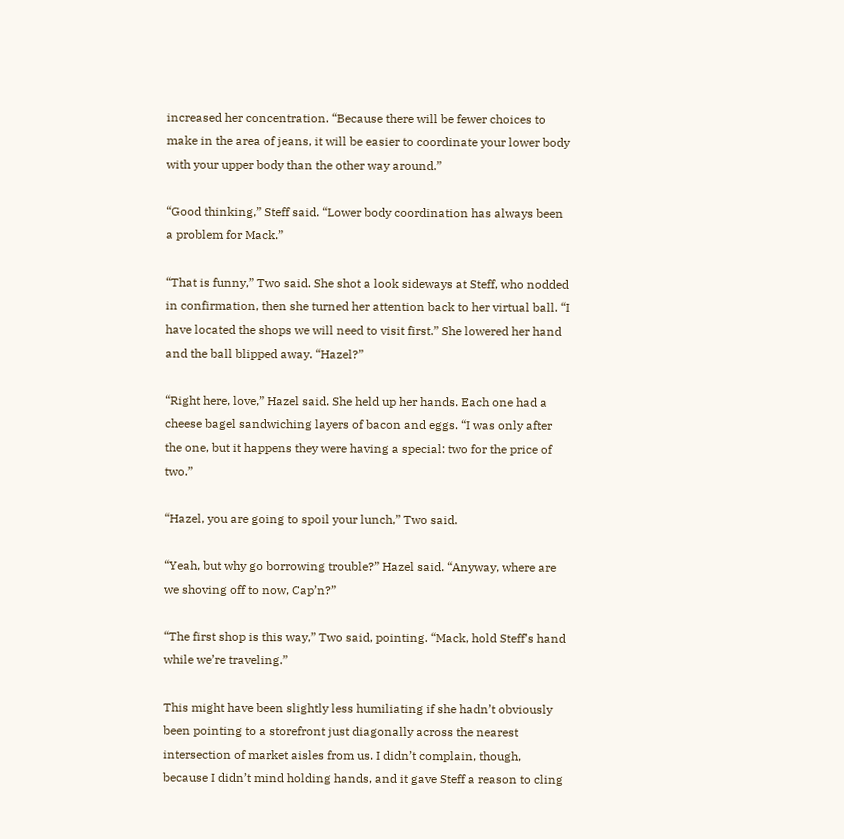increased her concentration. “Because there will be fewer choices to make in the area of jeans, it will be easier to coordinate your lower body with your upper body than the other way around.”

“Good thinking,” Steff said. “Lower body coordination has always been a problem for Mack.”

“That is funny,” Two said. She shot a look sideways at Steff, who nodded in confirmation, then she turned her attention back to her virtual ball. “I have located the shops we will need to visit first.” She lowered her hand and the ball blipped away. “Hazel?”

“Right here, love,” Hazel said. She held up her hands. Each one had a cheese bagel sandwiching layers of bacon and eggs. “I was only after the one, but it happens they were having a special: two for the price of two.”

“Hazel, you are going to spoil your lunch,” Two said.

“Yeah, but why go borrowing trouble?” Hazel said. “Anyway, where are we shoving off to now, Cap’n?”

“The first shop is this way,” Two said, pointing. “Mack, hold Steff’s hand while we’re traveling.”

This might have been slightly less humiliating if she hadn’t obviously been pointing to a storefront just diagonally across the nearest intersection of market aisles from us. I didn’t complain, though, because I didn’t mind holding hands, and it gave Steff a reason to cling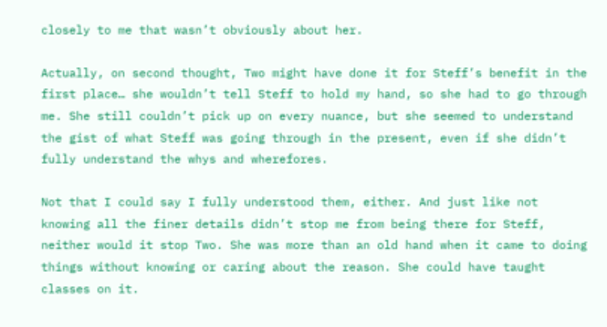closely to me that wasn’t obviously about her.

Actually, on second thought, Two might have done it for Steff’s benefit in the first place… she wouldn’t tell Steff to hold my hand, so she had to go through me. She still couldn’t pick up on every nuance, but she seemed to understand the gist of what Steff was going through in the present, even if she didn’t fully understand the whys and wherefores.

Not that I could say I fully understood them, either. And just like not knowing all the finer details didn’t stop me from being there for Steff, neither would it stop Two. She was more than an old hand when it came to doing things without knowing or caring about the reason. She could have taught classes on it.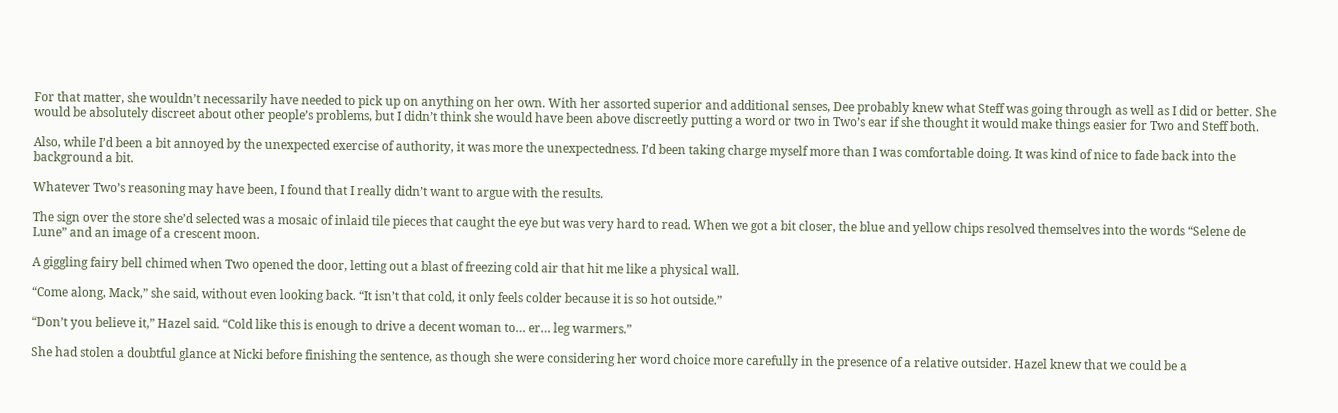For that matter, she wouldn’t necessarily have needed to pick up on anything on her own. With her assorted superior and additional senses, Dee probably knew what Steff was going through as well as I did or better. She would be absolutely discreet about other people’s problems, but I didn’t think she would have been above discreetly putting a word or two in Two’s ear if she thought it would make things easier for Two and Steff both.

Also, while I’d been a bit annoyed by the unexpected exercise of authority, it was more the unexpectedness. I’d been taking charge myself more than I was comfortable doing. It was kind of nice to fade back into the background a bit.

Whatever Two’s reasoning may have been, I found that I really didn’t want to argue with the results.

The sign over the store she’d selected was a mosaic of inlaid tile pieces that caught the eye but was very hard to read. When we got a bit closer, the blue and yellow chips resolved themselves into the words “Selene de Lune” and an image of a crescent moon.

A giggling fairy bell chimed when Two opened the door, letting out a blast of freezing cold air that hit me like a physical wall.

“Come along, Mack,” she said, without even looking back. “It isn’t that cold, it only feels colder because it is so hot outside.”

“Don’t you believe it,” Hazel said. “Cold like this is enough to drive a decent woman to… er… leg warmers.”

She had stolen a doubtful glance at Nicki before finishing the sentence, as though she were considering her word choice more carefully in the presence of a relative outsider. Hazel knew that we could be a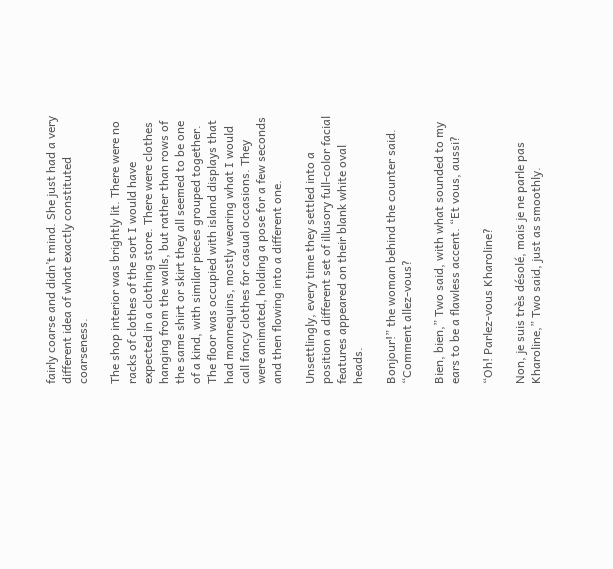fairly coarse and didn’t mind. She just had a very different idea of what exactly constituted coarseness.

The shop interior was brightly lit. There were no racks of clothes of the sort I would have expected in a clothing store. There were clothes hanging from the walls, but rather than rows of the same shirt or skirt they all seemed to be one of a kind, with similar pieces grouped together. The floor was occupied with island displays that had mannequins, mostly wearing what I would call fancy clothes for casual occasions. They were animated, holding a pose for a few seconds and then flowing into a different one.

Unsettlingly, every time they settled into a position a different set of illusory full-color facial features appeared on their blank white oval heads.

Bonjour!” the woman behind the counter said. “Comment allez-vous?

Bien, bien,” Two said, with what sounded to my ears to be a flawless accent. “Et vous, aussi?

“Oh! Parlez-vous Kharoline?

Non, je suis très désolé, mais je ne parle pas Kharoline,” Two said, just as smoothly.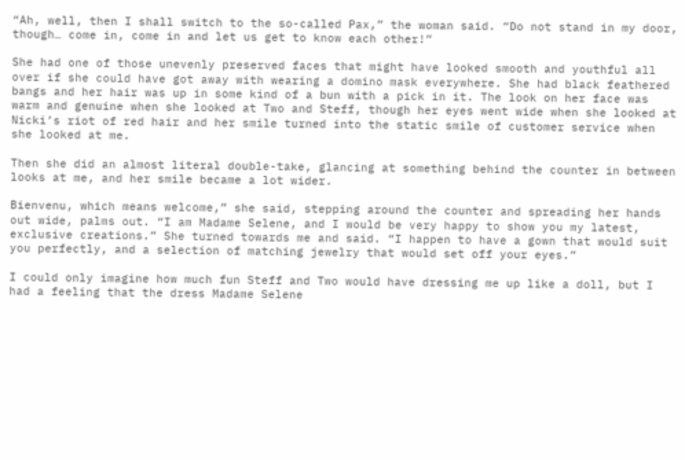“Ah, well, then I shall switch to the so-called Pax,” the woman said. “Do not stand in my door, though… come in, come in and let us get to know each other!”

She had one of those unevenly preserved faces that might have looked smooth and youthful all over if she could have got away with wearing a domino mask everywhere. She had black feathered bangs and her hair was up in some kind of a bun with a pick in it. The look on her face was warm and genuine when she looked at Two and Steff, though her eyes went wide when she looked at Nicki’s riot of red hair and her smile turned into the static smile of customer service when she looked at me.

Then she did an almost literal double-take, glancing at something behind the counter in between looks at me, and her smile became a lot wider.

Bienvenu, which means welcome,” she said, stepping around the counter and spreading her hands out wide, palms out. “I am Madame Selene, and I would be very happy to show you my latest, exclusive creations.” She turned towards me and said. “I happen to have a gown that would suit you perfectly, and a selection of matching jewelry that would set off your eyes.”

I could only imagine how much fun Steff and Two would have dressing me up like a doll, but I had a feeling that the dress Madame Selene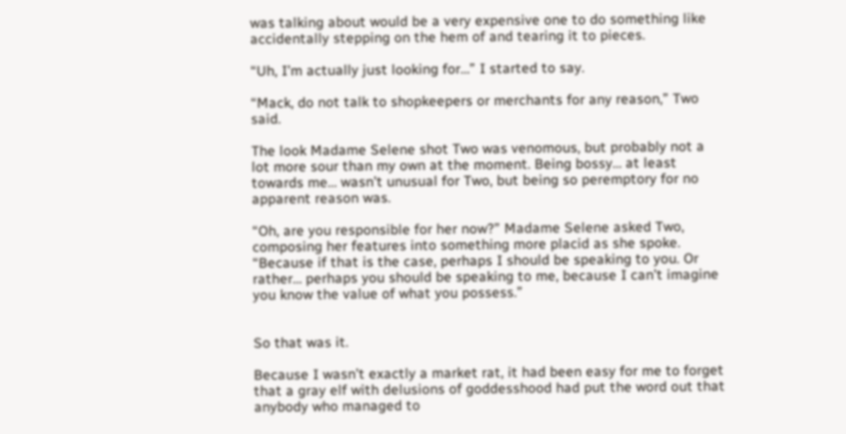was talking about would be a very expensive one to do something like accidentally stepping on the hem of and tearing it to pieces.

“Uh, I’m actually just looking for…” I started to say.

“Mack, do not talk to shopkeepers or merchants for any reason,” Two said.

The look Madame Selene shot Two was venomous, but probably not a lot more sour than my own at the moment. Being bossy… at least towards me… wasn’t unusual for Two, but being so peremptory for no apparent reason was.

“Oh, are you responsible for her now?” Madame Selene asked Two, composing her features into something more placid as she spoke. “Because if that is the case, perhaps I should be speaking to you. Or rather… perhaps you should be speaking to me, because I can’t imagine you know the value of what you possess.”


So that was it.

Because I wasn’t exactly a market rat, it had been easy for me to forget that a gray elf with delusions of goddesshood had put the word out that anybody who managed to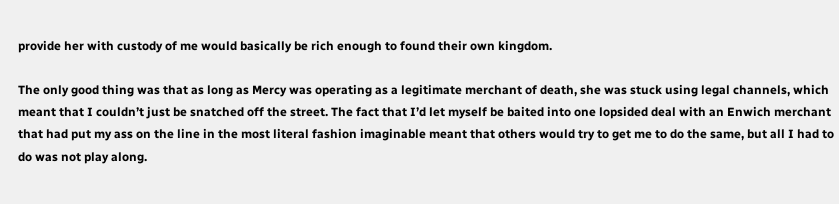provide her with custody of me would basically be rich enough to found their own kingdom.

The only good thing was that as long as Mercy was operating as a legitimate merchant of death, she was stuck using legal channels, which meant that I couldn’t just be snatched off the street. The fact that I’d let myself be baited into one lopsided deal with an Enwich merchant that had put my ass on the line in the most literal fashion imaginable meant that others would try to get me to do the same, but all I had to do was not play along.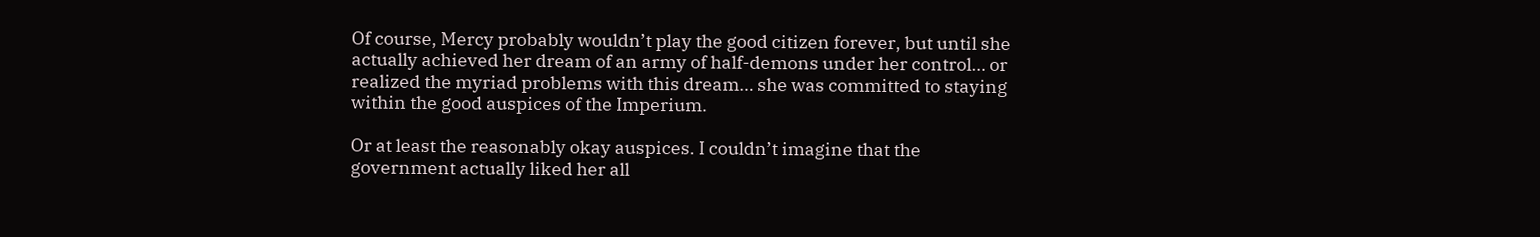Of course, Mercy probably wouldn’t play the good citizen forever, but until she actually achieved her dream of an army of half-demons under her control… or realized the myriad problems with this dream… she was committed to staying within the good auspices of the Imperium.

Or at least the reasonably okay auspices. I couldn’t imagine that the government actually liked her all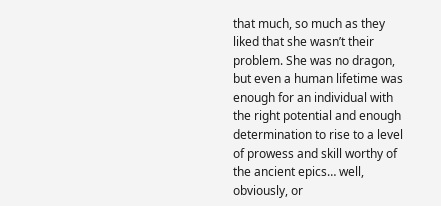that much, so much as they liked that she wasn’t their problem. She was no dragon, but even a human lifetime was enough for an individual with the right potential and enough determination to rise to a level of prowess and skill worthy of the ancient epics… well, obviously, or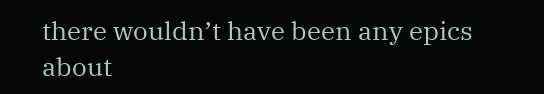there wouldn’t have been any epics about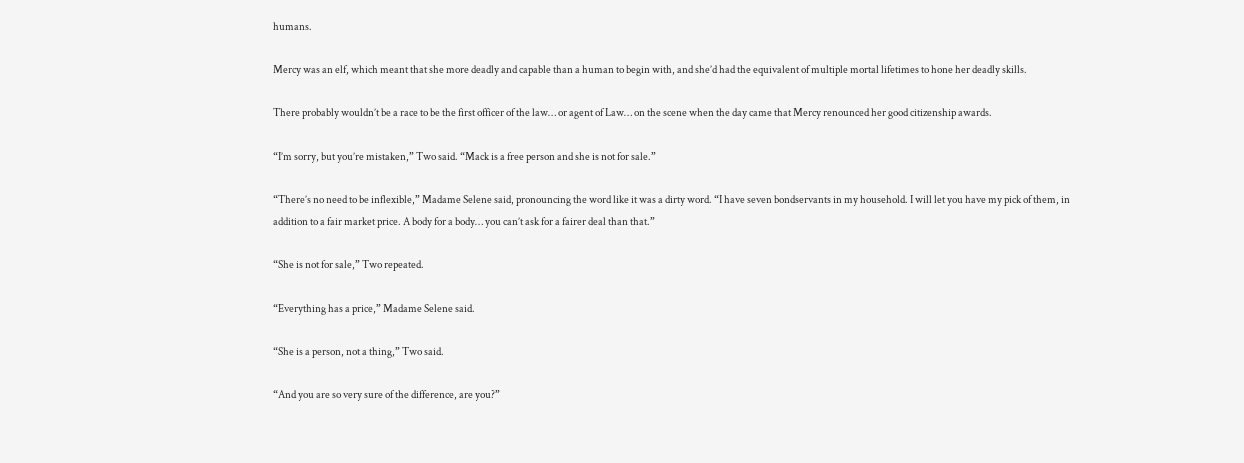humans.

Mercy was an elf, which meant that she more deadly and capable than a human to begin with, and she’d had the equivalent of multiple mortal lifetimes to hone her deadly skills.

There probably wouldn’t be a race to be the first officer of the law… or agent of Law… on the scene when the day came that Mercy renounced her good citizenship awards.

“I’m sorry, but you’re mistaken,” Two said. “Mack is a free person and she is not for sale.”

“There’s no need to be inflexible,” Madame Selene said, pronouncing the word like it was a dirty word. “I have seven bondservants in my household. I will let you have my pick of them, in addition to a fair market price. A body for a body… you can’t ask for a fairer deal than that.”

“She is not for sale,” Two repeated.

“Everything has a price,” Madame Selene said.

“She is a person, not a thing,” Two said.

“And you are so very sure of the difference, are you?”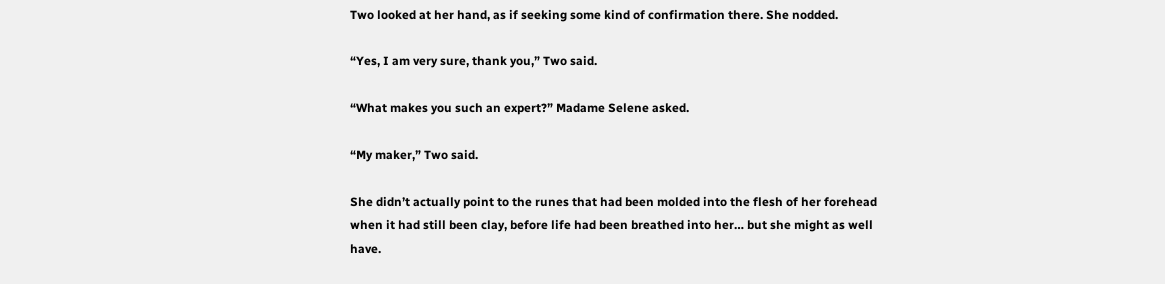Two looked at her hand, as if seeking some kind of confirmation there. She nodded.

“Yes, I am very sure, thank you,” Two said.

“What makes you such an expert?” Madame Selene asked.

“My maker,” Two said.

She didn’t actually point to the runes that had been molded into the flesh of her forehead when it had still been clay, before life had been breathed into her… but she might as well have.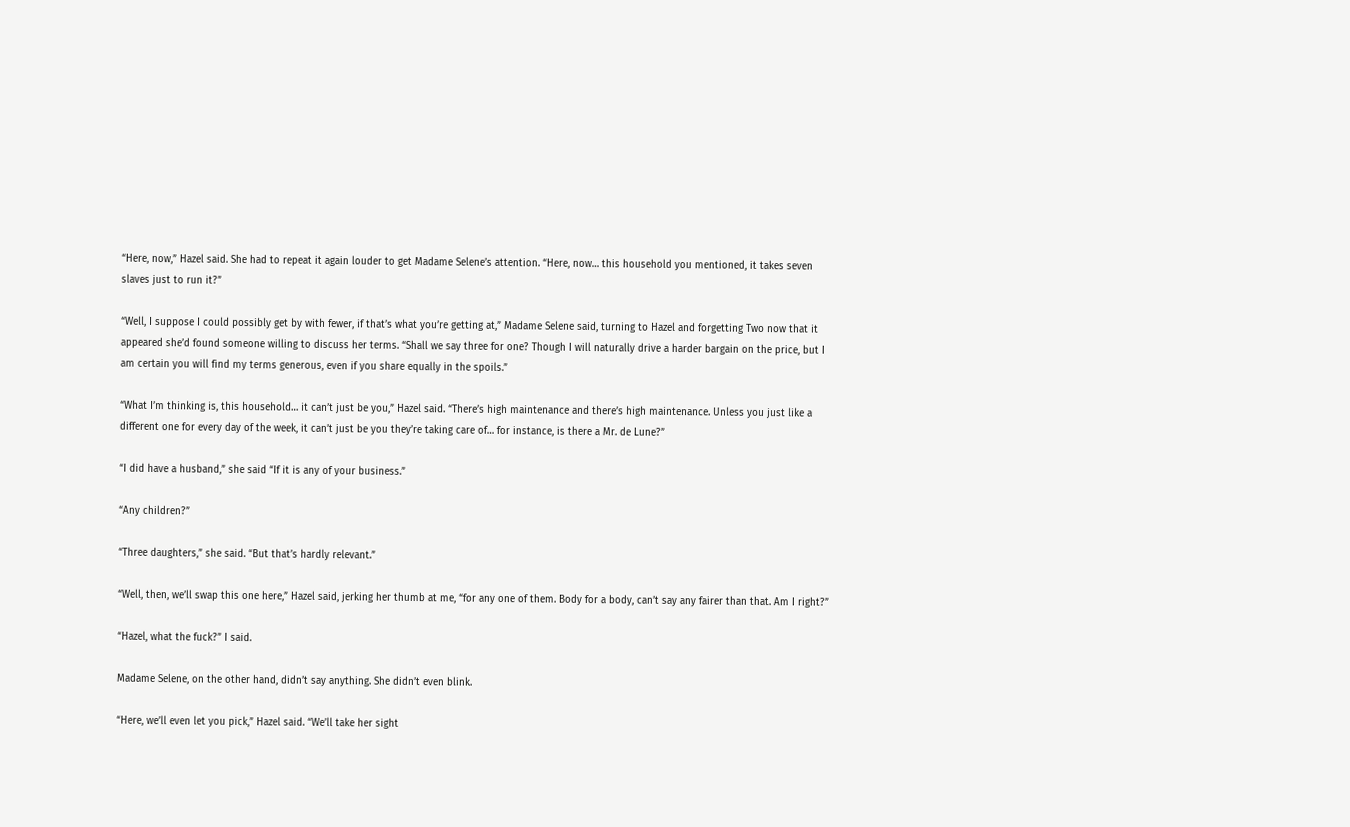“Here, now,” Hazel said. She had to repeat it again louder to get Madame Selene’s attention. “Here, now… this household you mentioned, it takes seven slaves just to run it?”

“Well, I suppose I could possibly get by with fewer, if that’s what you’re getting at,” Madame Selene said, turning to Hazel and forgetting Two now that it appeared she’d found someone willing to discuss her terms. “Shall we say three for one? Though I will naturally drive a harder bargain on the price, but I am certain you will find my terms generous, even if you share equally in the spoils.”

“What I’m thinking is, this household… it can’t just be you,” Hazel said. “There’s high maintenance and there’s high maintenance. Unless you just like a different one for every day of the week, it can’t just be you they’re taking care of… for instance, is there a Mr. de Lune?”

“I did have a husband,” she said “If it is any of your business.”

“Any children?”

“Three daughters,” she said. “But that’s hardly relevant.”

“Well, then, we’ll swap this one here,” Hazel said, jerking her thumb at me, “for any one of them. Body for a body, can’t say any fairer than that. Am I right?”

“Hazel, what the fuck?” I said.

Madame Selene, on the other hand, didn’t say anything. She didn’t even blink.

“Here, we’ll even let you pick,” Hazel said. “We’ll take her sight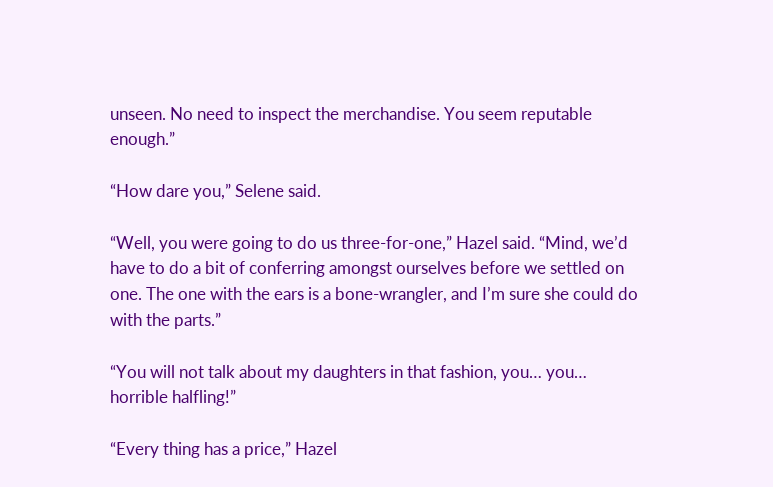unseen. No need to inspect the merchandise. You seem reputable enough.”

“How dare you,” Selene said.

“Well, you were going to do us three-for-one,” Hazel said. “Mind, we’d have to do a bit of conferring amongst ourselves before we settled on one. The one with the ears is a bone-wrangler, and I’m sure she could do with the parts.”

“You will not talk about my daughters in that fashion, you… you… horrible halfling!”

“Every thing has a price,” Hazel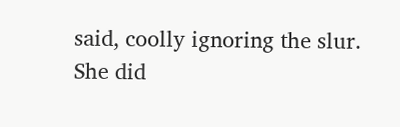said, coolly ignoring the slur. She did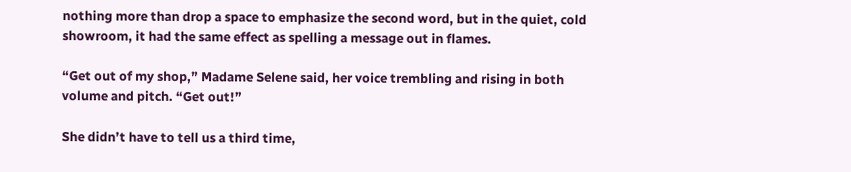nothing more than drop a space to emphasize the second word, but in the quiet, cold showroom, it had the same effect as spelling a message out in flames.

“Get out of my shop,” Madame Selene said, her voice trembling and rising in both volume and pitch. “Get out!”

She didn’t have to tell us a third time,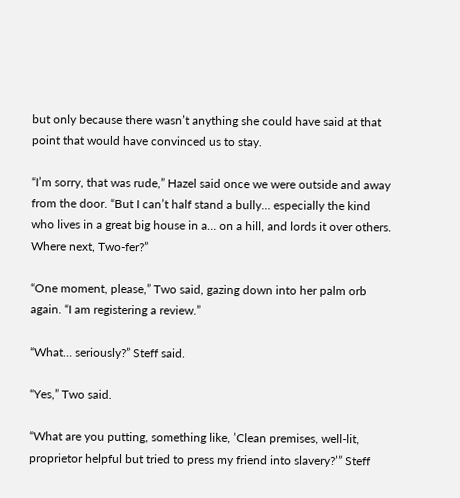but only because there wasn’t anything she could have said at that point that would have convinced us to stay.

“I’m sorry, that was rude,” Hazel said once we were outside and away from the door. “But I can’t half stand a bully… especially the kind who lives in a great big house in a… on a hill, and lords it over others. Where next, Two-fer?”

“One moment, please,” Two said, gazing down into her palm orb again. “I am registering a review.”

“What… seriously?” Steff said.

“Yes,” Two said.

“What are you putting, something like, ’Clean premises, well-lit, proprietor helpful but tried to press my friend into slavery?’” Steff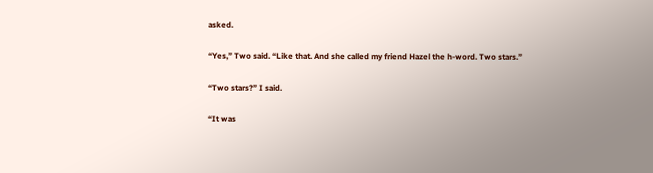asked.

“Yes,” Two said. “Like that. And she called my friend Hazel the h-word. Two stars.”

“Two stars?” I said.

“It was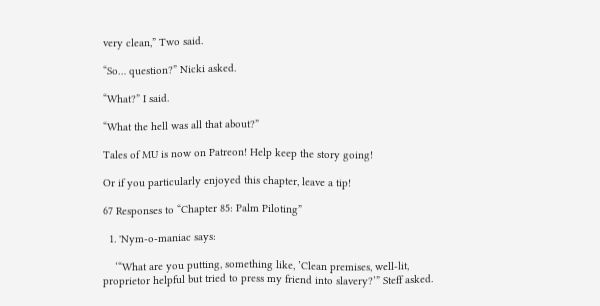very clean,” Two said.

“So… question?” Nicki asked.

“What?” I said.

“What the hell was all that about?”

Tales of MU is now on Patreon! Help keep the story going!

Or if you particularly enjoyed this chapter, leave a tip!

67 Responses to “Chapter 85: Palm Piloting”

  1. 'Nym-o-maniac says:

    ‘“What are you putting, something like, ’Clean premises, well-lit, proprietor helpful but tried to press my friend into slavery?’” Steff asked.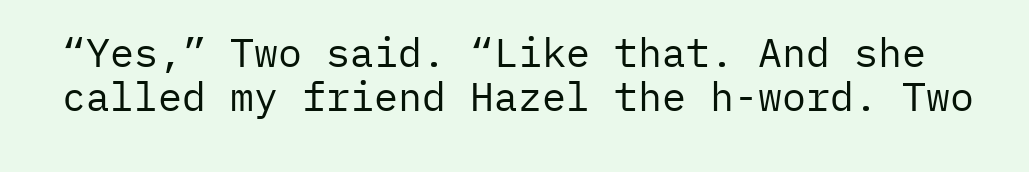“Yes,” Two said. “Like that. And she called my friend Hazel the h-word. Two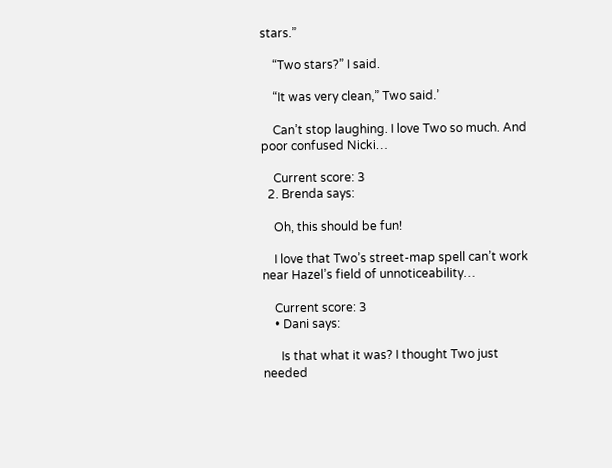stars.”

    “Two stars?” I said.

    “It was very clean,” Two said.’

    Can’t stop laughing. I love Two so much. And poor confused Nicki…

    Current score: 3
  2. Brenda says:

    Oh, this should be fun!

    I love that Two’s street-map spell can’t work near Hazel’s field of unnoticeability…

    Current score: 3
    • Dani says:

      Is that what it was? I thought Two just needed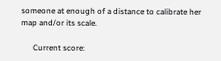someone at enough of a distance to calibrate her map and/or its scale.

      Current score: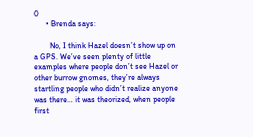0
      • Brenda says:

        No, I think Hazel doesn’t show up on a GPS. We’ve seen plenty of little examples where people don’t see Hazel or other burrow gnomes, they’re always startling people who didn’t realize anyone was there… it was theorized, when people first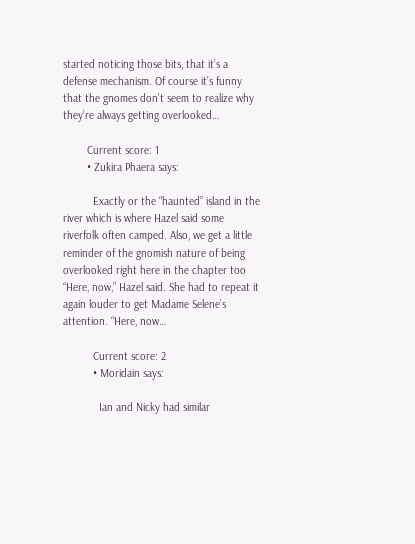started noticing those bits, that it’s a defense mechanism. Of course it’s funny that the gnomes don’t seem to realize why they’re always getting overlooked…

        Current score: 1
        • Zukira Phaera says:

          Exactly or the “haunted” island in the river which is where Hazel said some riverfolk often camped. Also, we get a little reminder of the gnomish nature of being overlooked right here in the chapter too “Here, now,” Hazel said. She had to repeat it again louder to get Madame Selene’s attention. “Here, now…

          Current score: 2
          • Moridain says:

            Ian and Nicky had similar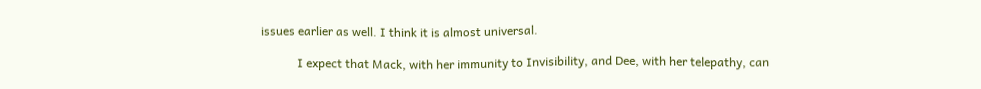issues earlier as well. I think it is almost universal.

            I expect that Mack, with her immunity to Invisibility, and Dee, with her telepathy, can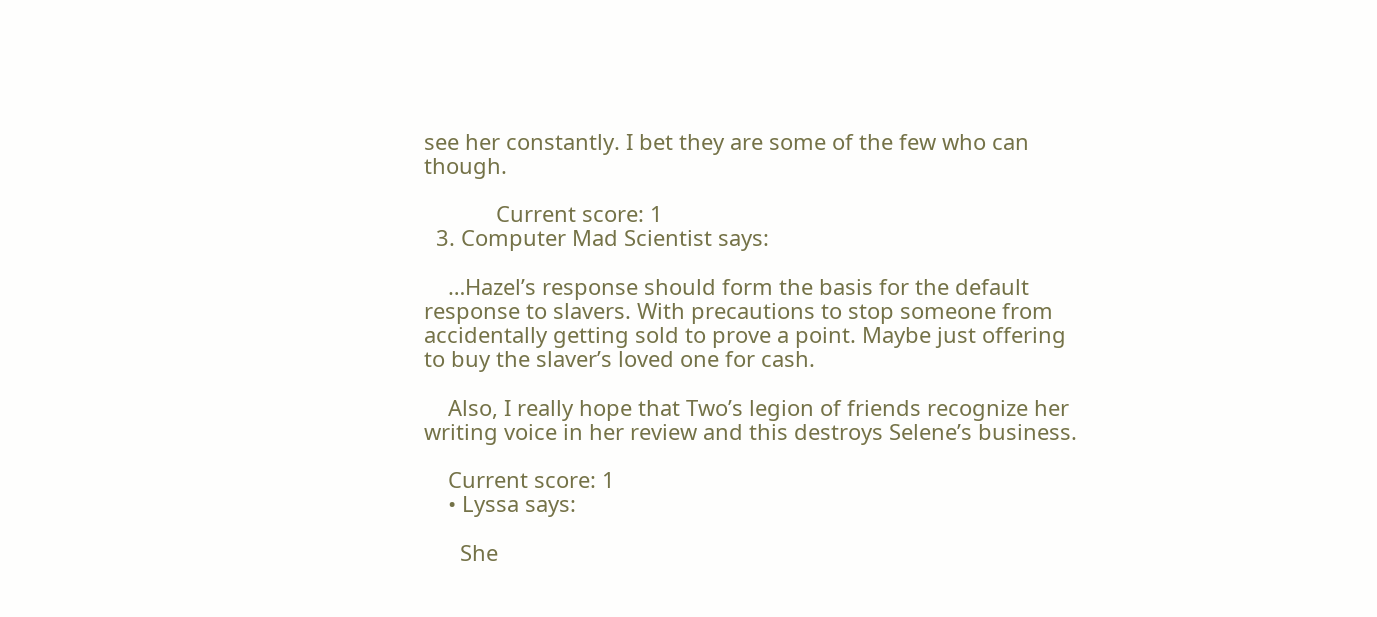see her constantly. I bet they are some of the few who can though.

            Current score: 1
  3. Computer Mad Scientist says:

    …Hazel’s response should form the basis for the default response to slavers. With precautions to stop someone from accidentally getting sold to prove a point. Maybe just offering to buy the slaver’s loved one for cash.

    Also, I really hope that Two’s legion of friends recognize her writing voice in her review and this destroys Selene’s business.

    Current score: 1
    • Lyssa says:

      She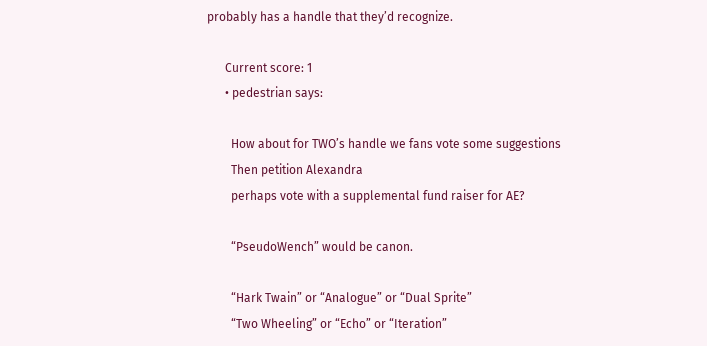probably has a handle that they’d recognize.

      Current score: 1
      • pedestrian says:

        How about for TWO’s handle we fans vote some suggestions
        Then petition Alexandra
        perhaps vote with a supplemental fund raiser for AE?

        “PseudoWench” would be canon.

        “Hark Twain” or “Analogue” or “Dual Sprite”
        “Two Wheeling” or “Echo” or “Iteration”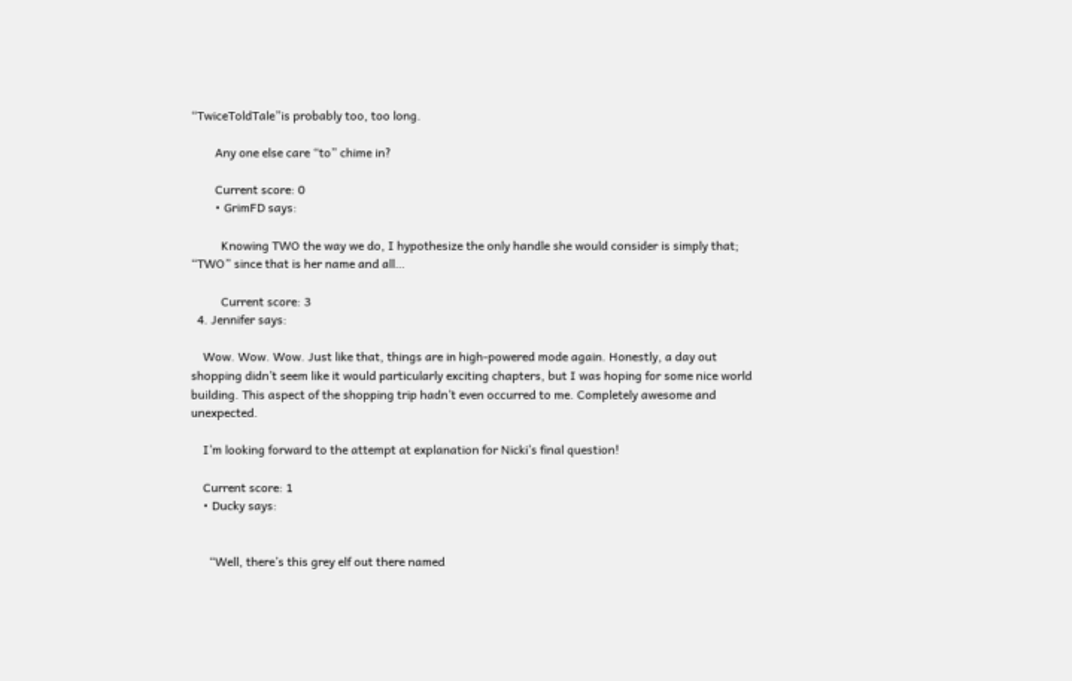“TwiceToldTale”is probably too, too long.

        Any one else care “to” chime in?

        Current score: 0
        • GrimFD says:

          Knowing TWO the way we do, I hypothesize the only handle she would consider is simply that; “TWO” since that is her name and all…

          Current score: 3
  4. Jennifer says:

    Wow. Wow. Wow. Just like that, things are in high-powered mode again. Honestly, a day out shopping didn’t seem like it would particularly exciting chapters, but I was hoping for some nice world building. This aspect of the shopping trip hadn’t even occurred to me. Completely awesome and unexpected.

    I’m looking forward to the attempt at explanation for Nicki’s final question!

    Current score: 1
    • Ducky says:


      “Well, there’s this grey elf out there named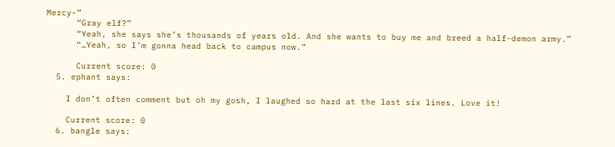Mercy-”
      “Gray elf?”
      “Yeah, she says she’s thousands of years old. And she wants to buy me and breed a half-demon army.”
      “…Yeah, so I’m gonna head back to campus now.”

      Current score: 0
  5. ephant says:

    I don’t often comment but oh my gosh, I laughed so hard at the last six lines. Love it!

    Current score: 0
  6. bangle says: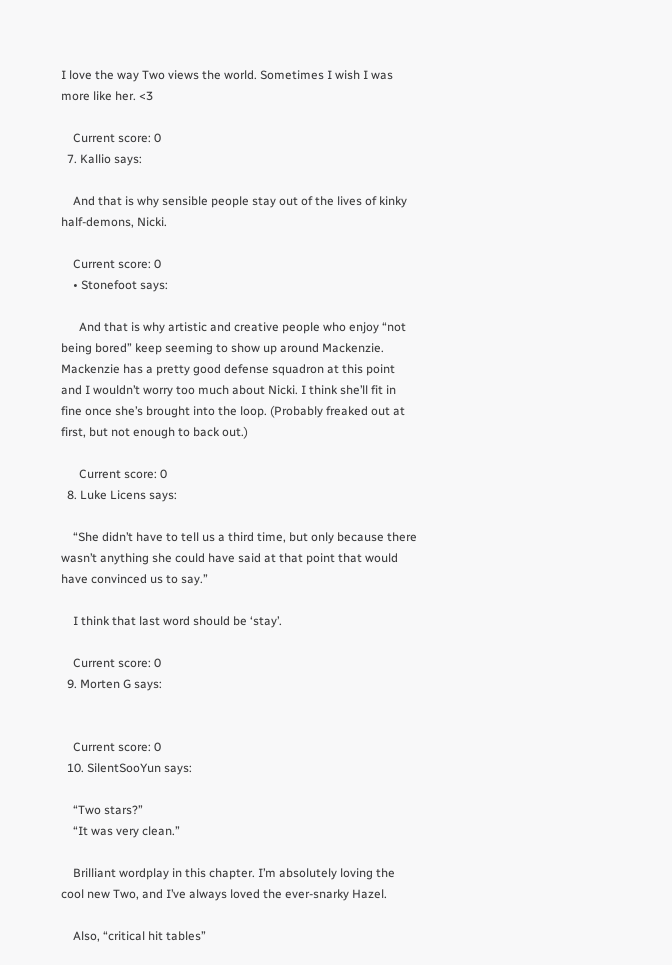I love the way Two views the world. Sometimes I wish I was more like her. <3

    Current score: 0
  7. Kallio says:

    And that is why sensible people stay out of the lives of kinky half-demons, Nicki.

    Current score: 0
    • Stonefoot says:

      And that is why artistic and creative people who enjoy “not being bored” keep seeming to show up around Mackenzie. Mackenzie has a pretty good defense squadron at this point and I wouldn’t worry too much about Nicki. I think she’ll fit in fine once she’s brought into the loop. (Probably freaked out at first, but not enough to back out.)

      Current score: 0
  8. Luke Licens says:

    “She didn’t have to tell us a third time, but only because there wasn’t anything she could have said at that point that would have convinced us to say.”

    I think that last word should be ‘stay’.

    Current score: 0
  9. Morten G says:


    Current score: 0
  10. SilentSooYun says:

    “Two stars?”
    “It was very clean.”

    Brilliant wordplay in this chapter. I’m absolutely loving the cool new Two, and I’ve always loved the ever-snarky Hazel.

    Also, “critical hit tables”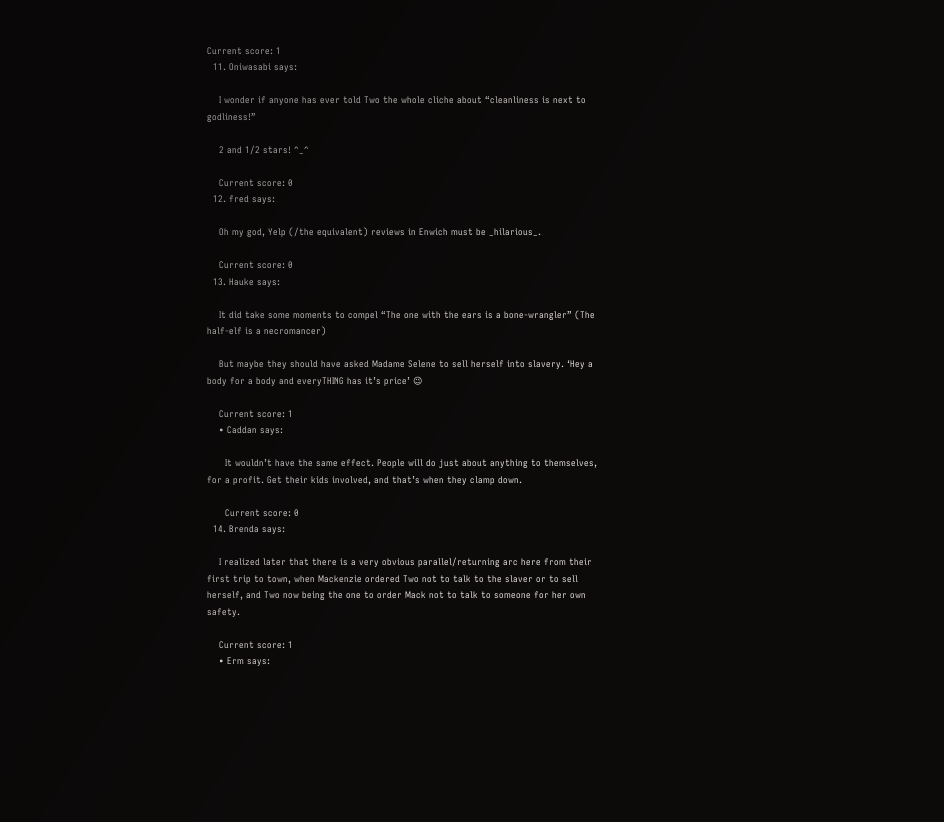Current score: 1
  11. Oniwasabi says:

    I wonder if anyone has ever told Two the whole cliche about “cleanliness is next to godliness!”

    2 and 1/2 stars! ^_^

    Current score: 0
  12. fred says:

    Oh my god, Yelp (/the equivalent) reviews in Enwich must be _hilarious_.

    Current score: 0
  13. Hauke says:

    It did take some moments to compel “The one with the ears is a bone-wrangler” (The half-elf is a necromancer)

    But maybe they should have asked Madame Selene to sell herself into slavery. ‘Hey a body for a body and everyTHING has it’s price’ 😉

    Current score: 1
    • Caddan says:

      It wouldn’t have the same effect. People will do just about anything to themselves, for a profit. Get their kids involved, and that’s when they clamp down.

      Current score: 0
  14. Brenda says:

    I realized later that there is a very obvious parallel/returning arc here from their first trip to town, when Mackenzie ordered Two not to talk to the slaver or to sell herself, and Two now being the one to order Mack not to talk to someone for her own safety.

    Current score: 1
    • Erm says: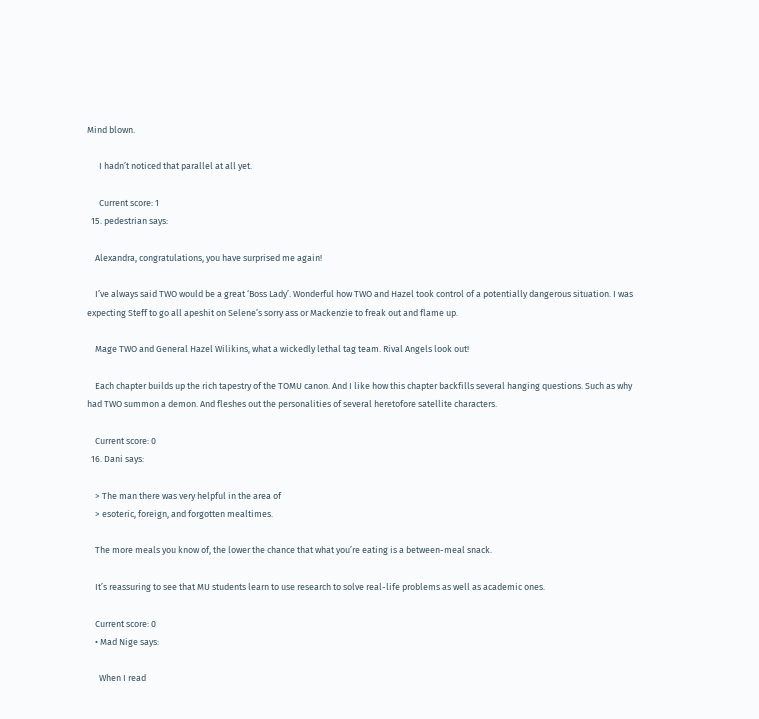Mind blown.

      I hadn’t noticed that parallel at all yet.

      Current score: 1
  15. pedestrian says:

    Alexandra, congratulations, you have surprised me again!

    I’ve always said TWO would be a great ‘Boss Lady’. Wonderful how TWO and Hazel took control of a potentially dangerous situation. I was expecting Steff to go all apeshit on Selene’s sorry ass or Mackenzie to freak out and flame up.

    Mage TWO and General Hazel Wilikins, what a wickedly lethal tag team. Rival Angels look out!

    Each chapter builds up the rich tapestry of the TOMU canon. And I like how this chapter backfills several hanging questions. Such as why had TWO summon a demon. And fleshes out the personalities of several heretofore satellite characters.

    Current score: 0
  16. Dani says:

    > The man there was very helpful in the area of
    > esoteric, foreign, and forgotten mealtimes.

    The more meals you know of, the lower the chance that what you’re eating is a between-meal snack.

    It’s reassuring to see that MU students learn to use research to solve real-life problems as well as academic ones.

    Current score: 0
    • Mad Nige says:

      When I read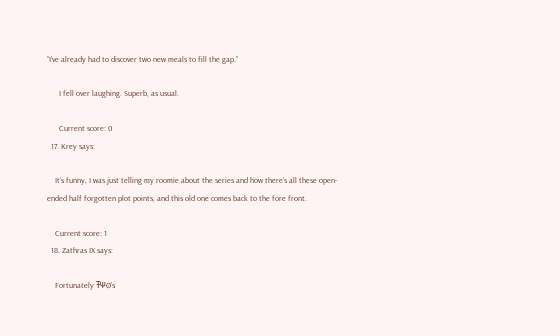“I’ve already had to discover two new meals to fill the gap.”

      I fell over laughing. Superb, as usual.

      Current score: 0
  17. Krey says:

    It’s funny, I was just telling my roomie about the series and how there’s all these open-ended half forgotten plot points, and this old one comes back to the fore front.

    Current score: 1
  18. Zathras IX says:

    Fortunately ŦΨØ’s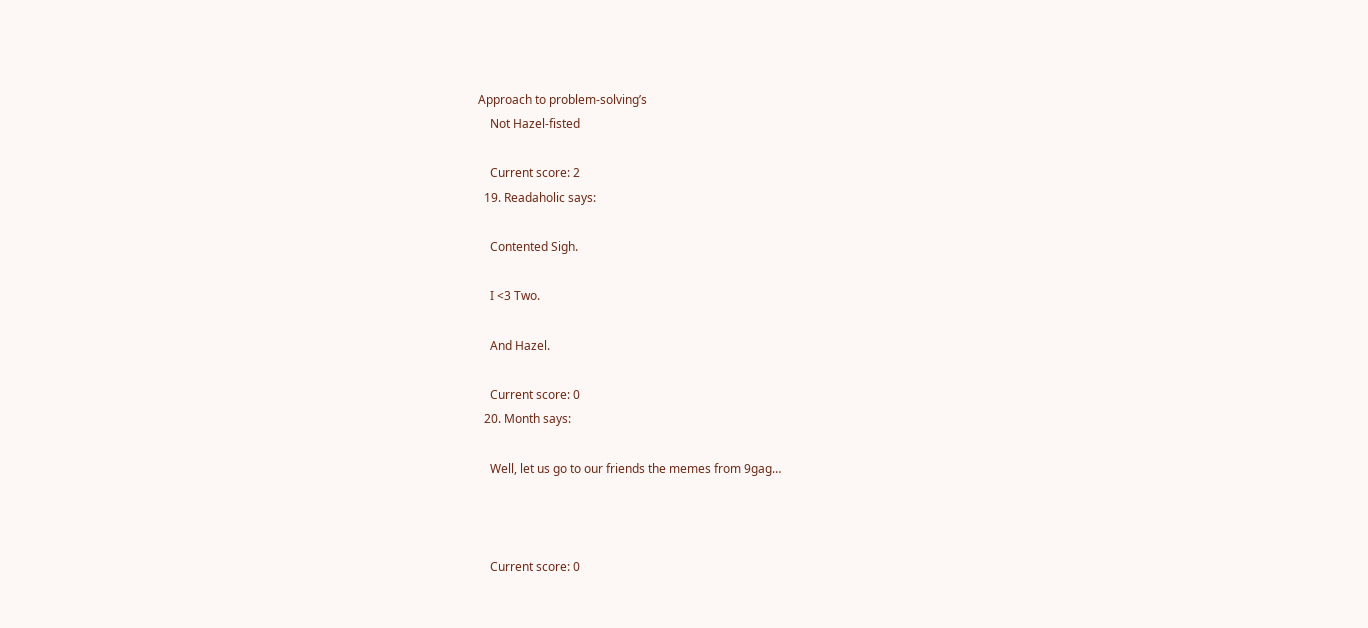Approach to problem-solving’s
    Not Hazel-fisted

    Current score: 2
  19. Readaholic says:

    Contented Sigh.

    I <3 Two.

    And Hazel.

    Current score: 0
  20. Month says:

    Well, let us go to our friends the memes from 9gag…



    Current score: 0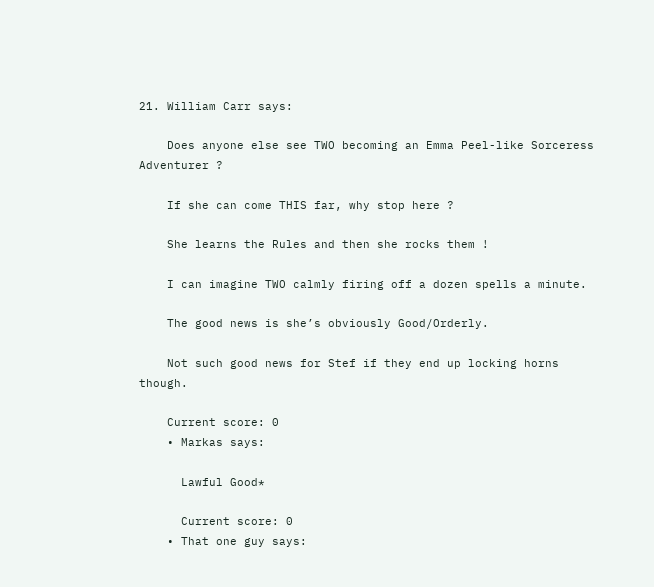21. William Carr says:

    Does anyone else see TWO becoming an Emma Peel-like Sorceress Adventurer ?

    If she can come THIS far, why stop here ?

    She learns the Rules and then she rocks them !

    I can imagine TWO calmly firing off a dozen spells a minute.

    The good news is she’s obviously Good/Orderly.

    Not such good news for Stef if they end up locking horns though.

    Current score: 0
    • Markas says:

      Lawful Good*

      Current score: 0
    • That one guy says: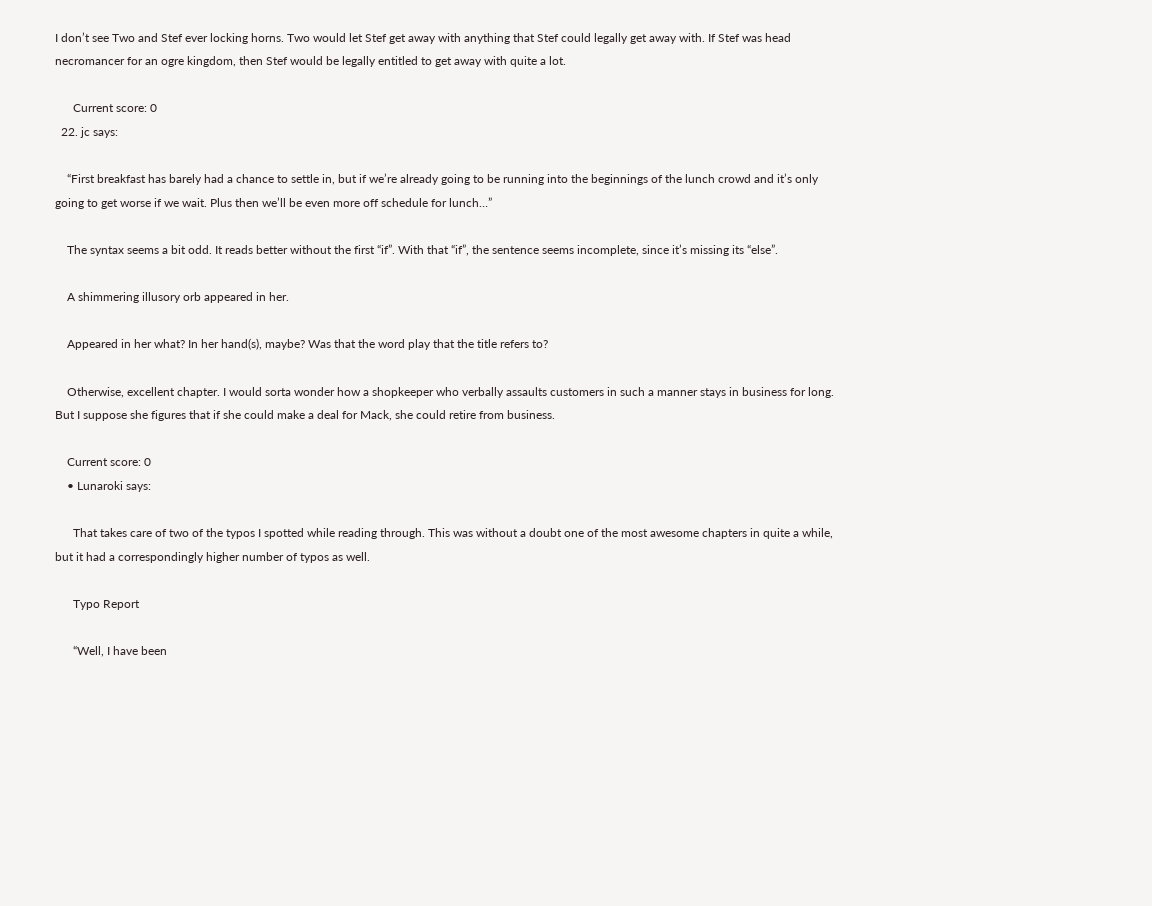I don’t see Two and Stef ever locking horns. Two would let Stef get away with anything that Stef could legally get away with. If Stef was head necromancer for an ogre kingdom, then Stef would be legally entitled to get away with quite a lot.

      Current score: 0
  22. jc says:

    “First breakfast has barely had a chance to settle in, but if we’re already going to be running into the beginnings of the lunch crowd and it’s only going to get worse if we wait. Plus then we’ll be even more off schedule for lunch…”

    The syntax seems a bit odd. It reads better without the first “if”. With that “if”, the sentence seems incomplete, since it’s missing its “else”.

    A shimmering illusory orb appeared in her.

    Appeared in her what? In her hand(s), maybe? Was that the word play that the title refers to?

    Otherwise, excellent chapter. I would sorta wonder how a shopkeeper who verbally assaults customers in such a manner stays in business for long. But I suppose she figures that if she could make a deal for Mack, she could retire from business.

    Current score: 0
    • Lunaroki says:

      That takes care of two of the typos I spotted while reading through. This was without a doubt one of the most awesome chapters in quite a while, but it had a correspondingly higher number of typos as well.

      Typo Report

      “Well, I have been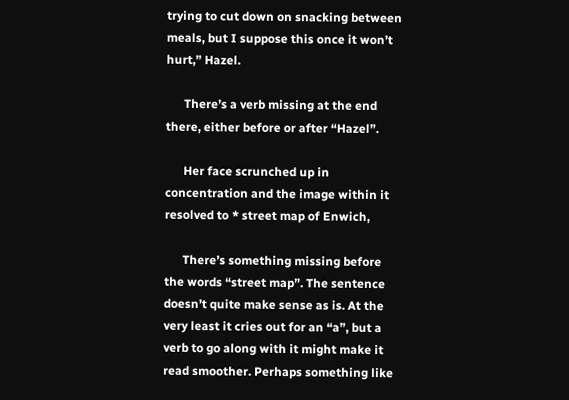trying to cut down on snacking between meals, but I suppose this once it won’t hurt,” Hazel.

      There’s a verb missing at the end there, either before or after “Hazel”.

      Her face scrunched up in concentration and the image within it resolved to * street map of Enwich,

      There’s something missing before the words “street map”. The sentence doesn’t quite make sense as is. At the very least it cries out for an “a”, but a verb to go along with it might make it read smoother. Perhaps something like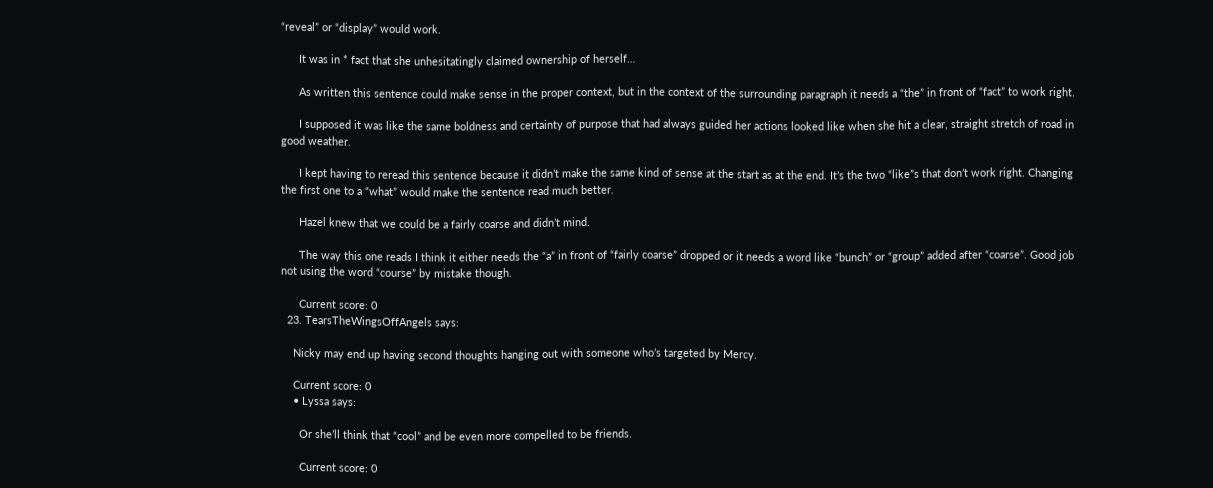“reveal” or “display” would work.

      It was in * fact that she unhesitatingly claimed ownership of herself…

      As written this sentence could make sense in the proper context, but in the context of the surrounding paragraph it needs a “the” in front of “fact” to work right.

      I supposed it was like the same boldness and certainty of purpose that had always guided her actions looked like when she hit a clear, straight stretch of road in good weather.

      I kept having to reread this sentence because it didn’t make the same kind of sense at the start as at the end. It’s the two “like”s that don’t work right. Changing the first one to a “what” would make the sentence read much better.

      Hazel knew that we could be a fairly coarse and didn’t mind.

      The way this one reads I think it either needs the “a” in front of “fairly coarse” dropped or it needs a word like “bunch” or “group” added after “coarse”. Good job not using the word “course” by mistake though.

      Current score: 0
  23. TearsTheWingsOffAngels says:

    Nicky may end up having second thoughts hanging out with someone who’s targeted by Mercy.

    Current score: 0
    • Lyssa says:

      Or she’ll think that “cool” and be even more compelled to be friends.

      Current score: 0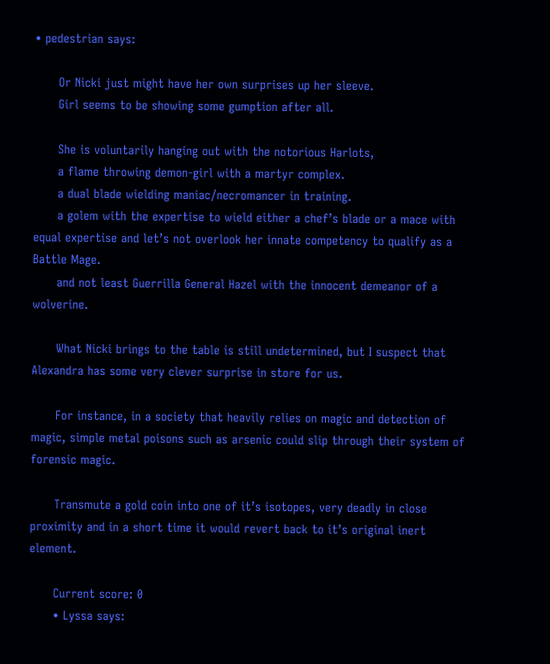• pedestrian says:

      Or Nicki just might have her own surprises up her sleeve.
      Girl seems to be showing some gumption after all.

      She is voluntarily hanging out with the notorious Harlots,
      a flame throwing demon-girl with a martyr complex.
      a dual blade wielding maniac/necromancer in training.
      a golem with the expertise to wield either a chef’s blade or a mace with equal expertise and let’s not overlook her innate competency to qualify as a Battle Mage.
      and not least Guerrilla General Hazel with the innocent demeanor of a wolverine.

      What Nicki brings to the table is still undetermined, but I suspect that Alexandra has some very clever surprise in store for us.

      For instance, in a society that heavily relies on magic and detection of magic, simple metal poisons such as arsenic could slip through their system of forensic magic.

      Transmute a gold coin into one of it’s isotopes, very deadly in close proximity and in a short time it would revert back to it’s original inert element.

      Current score: 0
      • Lyssa says: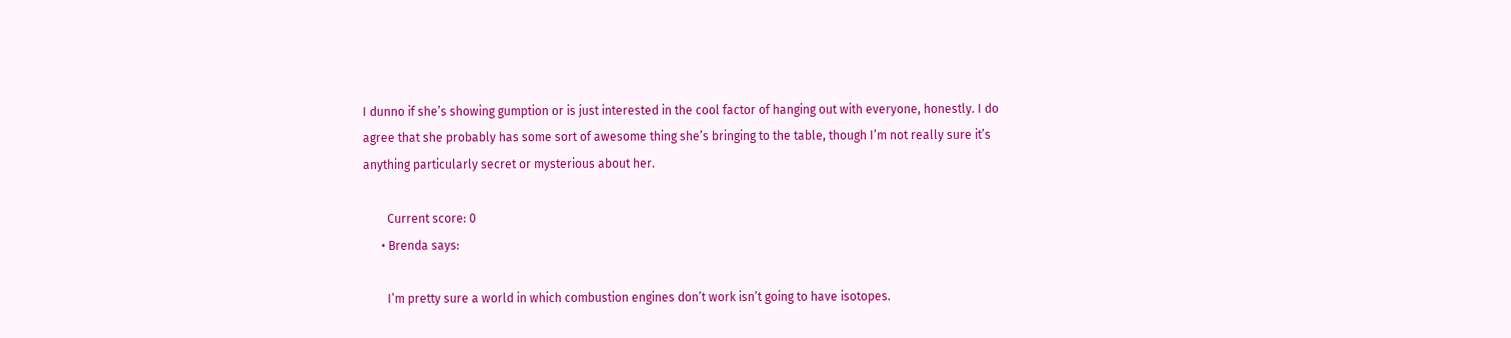I dunno if she’s showing gumption or is just interested in the cool factor of hanging out with everyone, honestly. I do agree that she probably has some sort of awesome thing she’s bringing to the table, though I’m not really sure it’s anything particularly secret or mysterious about her.

        Current score: 0
      • Brenda says:

        I’m pretty sure a world in which combustion engines don’t work isn’t going to have isotopes.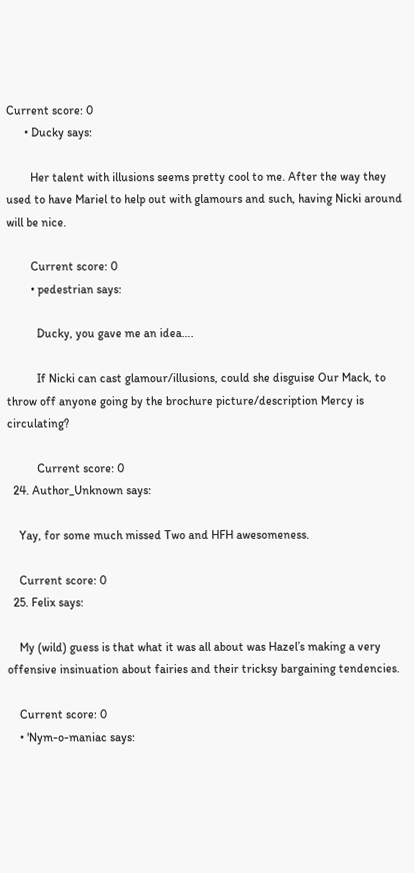Current score: 0
      • Ducky says:

        Her talent with illusions seems pretty cool to me. After the way they used to have Mariel to help out with glamours and such, having Nicki around will be nice.

        Current score: 0
        • pedestrian says:

          Ducky, you gave me an idea….

          If Nicki can cast glamour/illusions, could she disguise Our Mack, to throw off anyone going by the brochure picture/description Mercy is circulating?

          Current score: 0
  24. Author_Unknown says:

    Yay, for some much missed Two and HFH awesomeness.

    Current score: 0
  25. Felix says:

    My (wild) guess is that what it was all about was Hazel’s making a very offensive insinuation about fairies and their tricksy bargaining tendencies.

    Current score: 0
    • 'Nym-o-maniac says: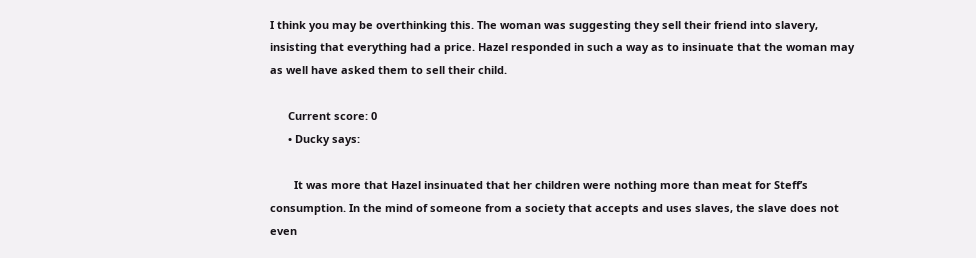I think you may be overthinking this. The woman was suggesting they sell their friend into slavery, insisting that everything had a price. Hazel responded in such a way as to insinuate that the woman may as well have asked them to sell their child.

      Current score: 0
      • Ducky says:

        It was more that Hazel insinuated that her children were nothing more than meat for Steff’s consumption. In the mind of someone from a society that accepts and uses slaves, the slave does not even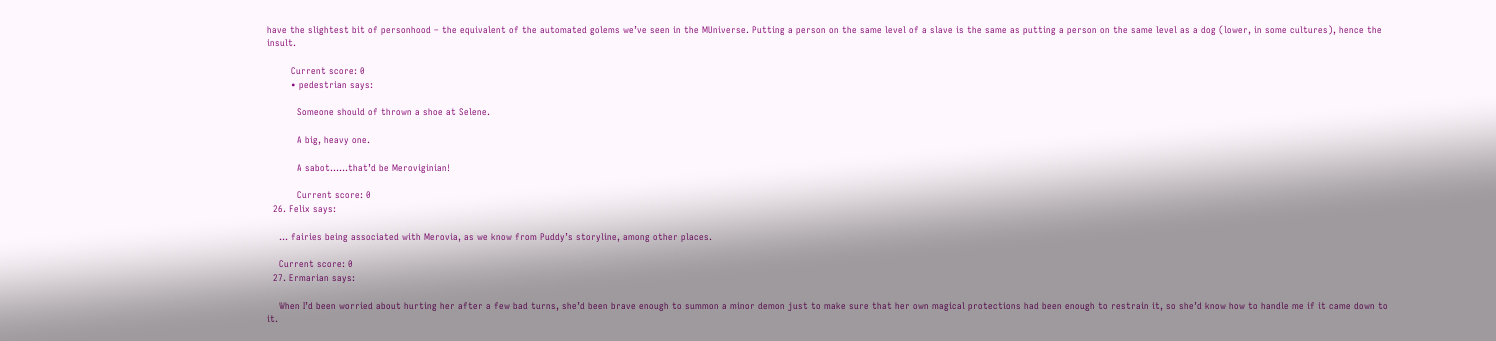have the slightest bit of personhood – the equivalent of the automated golems we’ve seen in the MUniverse. Putting a person on the same level of a slave is the same as putting a person on the same level as a dog (lower, in some cultures), hence the insult.

        Current score: 0
        • pedestrian says:

          Someone should of thrown a shoe at Selene.

          A big, heavy one.

          A sabot……that’d be Meroviginian!

          Current score: 0
  26. Felix says:

    … fairies being associated with Merovia, as we know from Puddy’s storyline, among other places.

    Current score: 0
  27. Ermarian says:

    When I’d been worried about hurting her after a few bad turns, she’d been brave enough to summon a minor demon just to make sure that her own magical protections had been enough to restrain it, so she’d know how to handle me if it came down to it.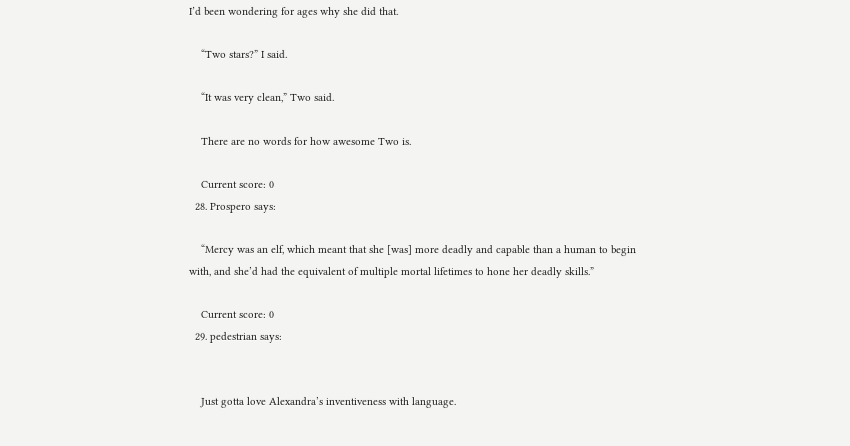I’d been wondering for ages why she did that.

    “Two stars?” I said.

    “It was very clean,” Two said.

    There are no words for how awesome Two is.

    Current score: 0
  28. Prospero says:

    “Mercy was an elf, which meant that she [was] more deadly and capable than a human to begin with, and she’d had the equivalent of multiple mortal lifetimes to hone her deadly skills.”

    Current score: 0
  29. pedestrian says:


    Just gotta love Alexandra’s inventiveness with language.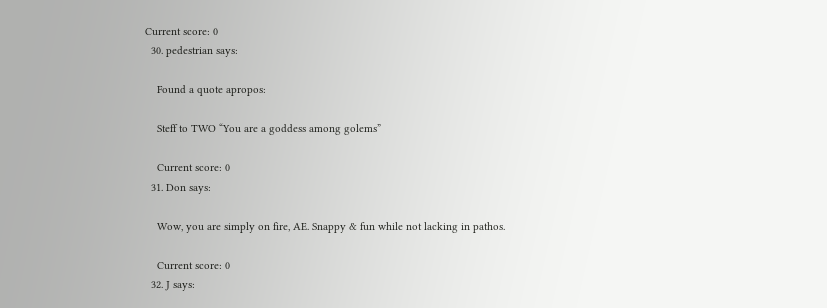Current score: 0
  30. pedestrian says:

    Found a quote apropos:

    Steff to TWO “You are a goddess among golems”

    Current score: 0
  31. Don says:

    Wow, you are simply on fire, AE. Snappy & fun while not lacking in pathos.

    Current score: 0
  32. J says: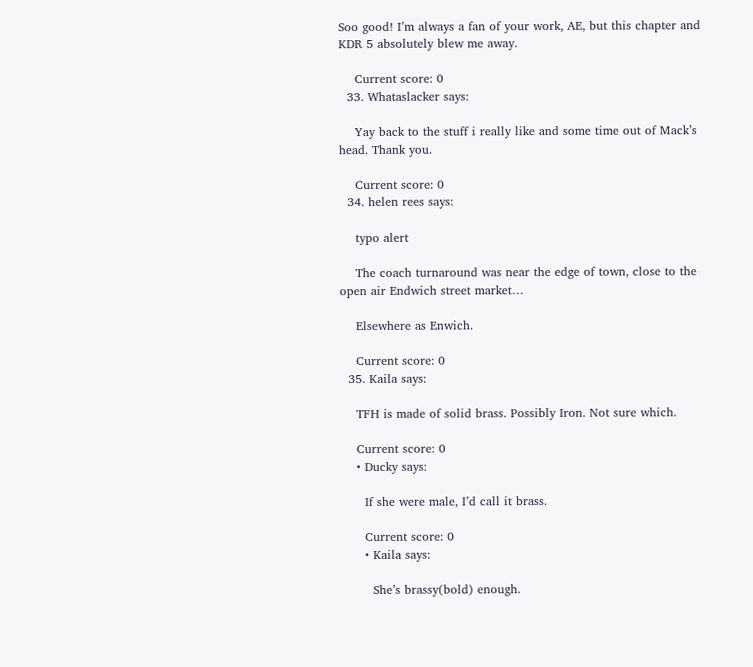Soo good! I’m always a fan of your work, AE, but this chapter and KDR 5 absolutely blew me away.

    Current score: 0
  33. Whataslacker says:

    Yay back to the stuff i really like and some time out of Mack’s head. Thank you.

    Current score: 0
  34. helen rees says:

    typo alert

    The coach turnaround was near the edge of town, close to the open air Endwich street market…

    Elsewhere as Enwich.

    Current score: 0
  35. Kaila says:

    TFH is made of solid brass. Possibly Iron. Not sure which.

    Current score: 0
    • Ducky says:

      If she were male, I’d call it brass.

      Current score: 0
      • Kaila says:

        She’s brassy(bold) enough.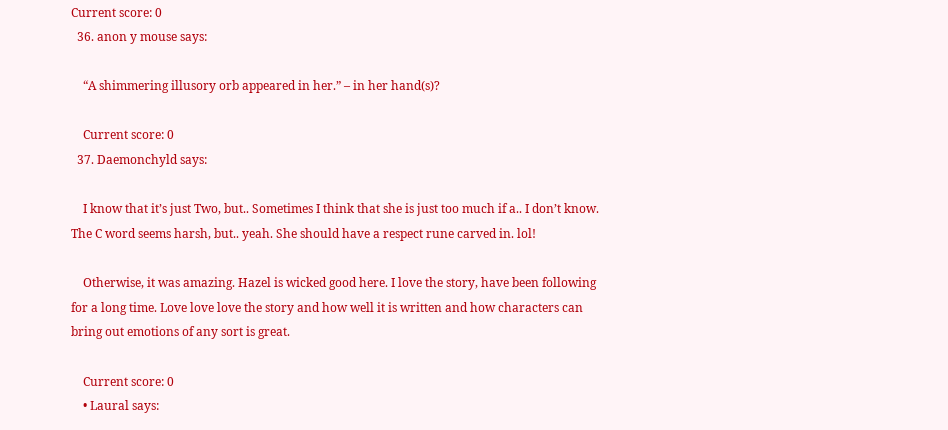Current score: 0
  36. anon y mouse says:

    “A shimmering illusory orb appeared in her.” – in her hand(s)?

    Current score: 0
  37. Daemonchyld says:

    I know that it’s just Two, but.. Sometimes I think that she is just too much if a.. I don’t know. The C word seems harsh, but.. yeah. She should have a respect rune carved in. lol!

    Otherwise, it was amazing. Hazel is wicked good here. I love the story, have been following for a long time. Love love love the story and how well it is written and how characters can bring out emotions of any sort is great.

    Current score: 0
    • Laural says: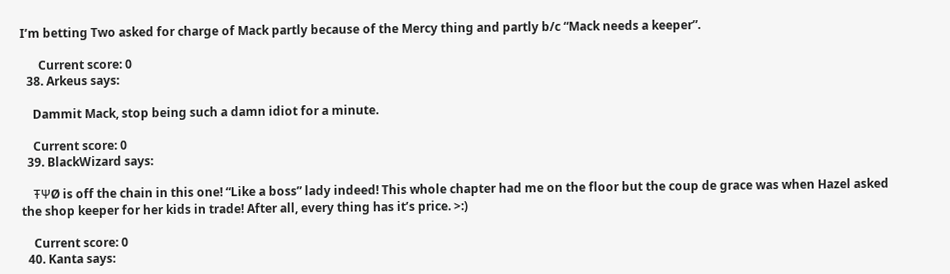I’m betting Two asked for charge of Mack partly because of the Mercy thing and partly b/c “Mack needs a keeper”.

      Current score: 0
  38. Arkeus says:

    Dammit Mack, stop being such a damn idiot for a minute.

    Current score: 0
  39. BlackWizard says:

    ŦΨØ is off the chain in this one! “Like a boss” lady indeed! This whole chapter had me on the floor but the coup de grace was when Hazel asked the shop keeper for her kids in trade! After all, every thing has it’s price. >:)

    Current score: 0
  40. Kanta says: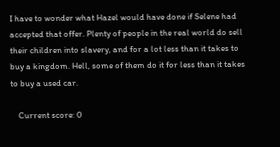I have to wonder what Hazel would have done if Selene had accepted that offer. Plenty of people in the real world do sell their children into slavery, and for a lot less than it takes to buy a kingdom. Hell, some of them do it for less than it takes to buy a used car.

    Current score: 0